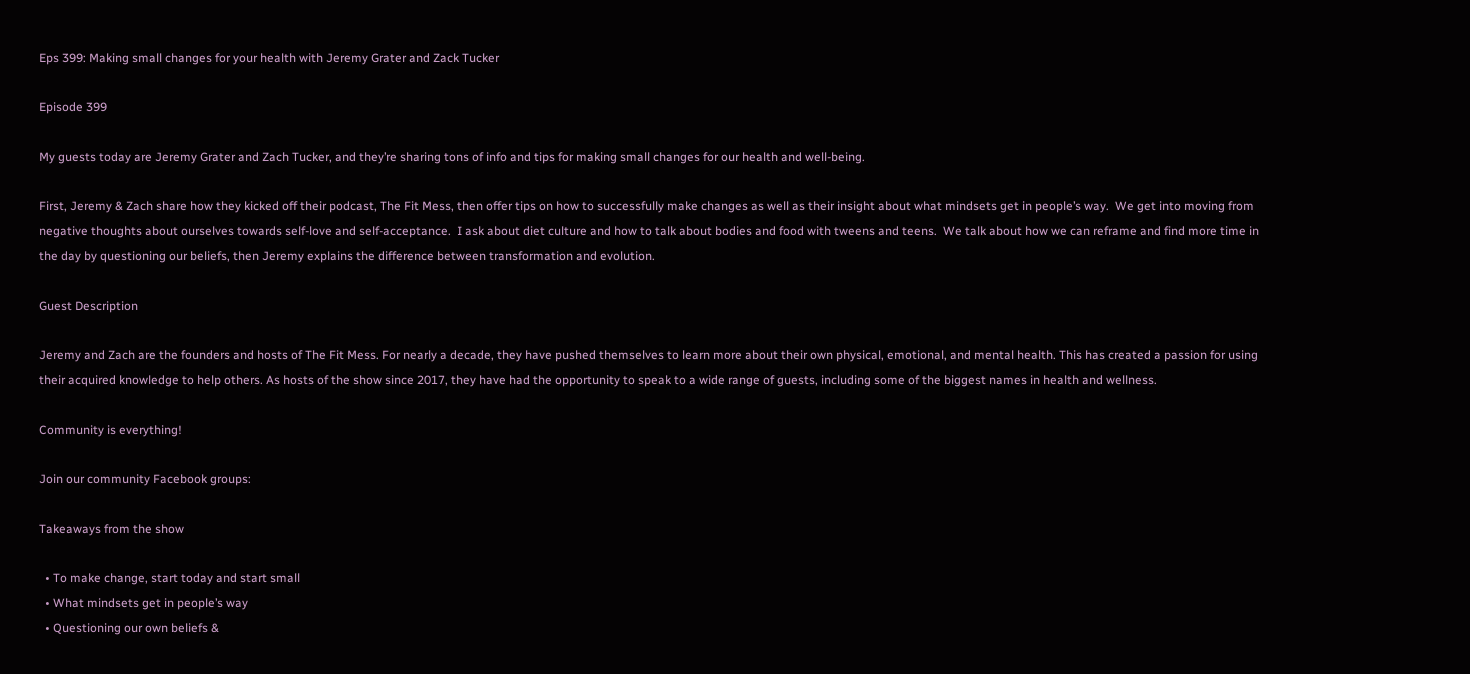Eps 399: Making small changes for your health with Jeremy Grater and Zack Tucker

Episode 399

My guests today are Jeremy Grater and Zach Tucker, and they’re sharing tons of info and tips for making small changes for our health and well-being.

First, Jeremy & Zach share how they kicked off their podcast, The Fit Mess, then offer tips on how to successfully make changes as well as their insight about what mindsets get in people’s way.  We get into moving from negative thoughts about ourselves towards self-love and self-acceptance.  I ask about diet culture and how to talk about bodies and food with tweens and teens.  We talk about how we can reframe and find more time in the day by questioning our beliefs, then Jeremy explains the difference between transformation and evolution.

Guest Description

Jeremy and Zach are the founders and hosts of The Fit Mess. For nearly a decade, they have pushed themselves to learn more about their own physical, emotional, and mental health. This has created a passion for using their acquired knowledge to help others. As hosts of the show since 2017, they have had the opportunity to speak to a wide range of guests, including some of the biggest names in health and wellness.

Community is everything!

Join our community Facebook groups:

Takeaways from the show

  • To make change, start today and start small
  • What mindsets get in people’s way
  • Questioning our own beliefs &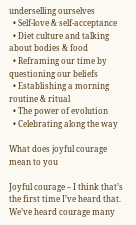underselling ourselves
  • Self-love & self-acceptance
  • Diet culture and talking about bodies & food
  • Reframing our time by questioning our beliefs
  • Establishing a morning routine & ritual
  • The power of evolution
  • Celebrating along the way

What does joyful courage mean to you

Joyful courage – I think that’s the first time I’ve heard that.  We’ve heard courage many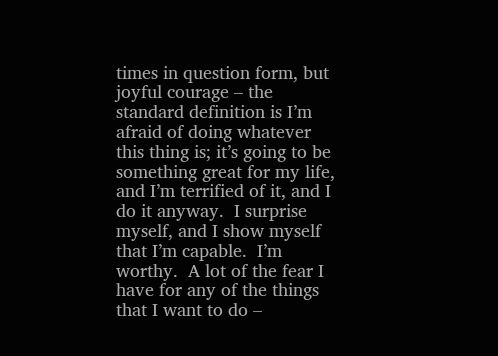times in question form, but joyful courage – the standard definition is I’m afraid of doing whatever this thing is; it’s going to be something great for my life, and I’m terrified of it, and I do it anyway.  I surprise myself, and I show myself that I’m capable.  I’m worthy.  A lot of the fear I have for any of the things that I want to do –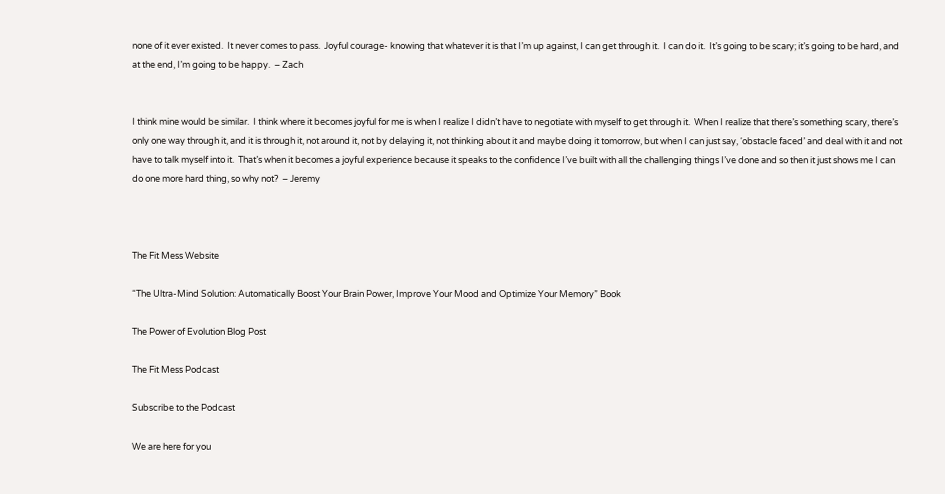none of it ever existed.  It never comes to pass.  Joyful courage- knowing that whatever it is that I’m up against, I can get through it.  I can do it.  It’s going to be scary; it’s going to be hard, and at the end, I’m going to be happy.  – Zach


I think mine would be similar.  I think where it becomes joyful for me is when I realize I didn’t have to negotiate with myself to get through it.  When I realize that there’s something scary, there’s only one way through it, and it is through it, not around it, not by delaying it, not thinking about it and maybe doing it tomorrow, but when I can just say, ‘obstacle faced’ and deal with it and not have to talk myself into it.  That’s when it becomes a joyful experience because it speaks to the confidence I’ve built with all the challenging things I’ve done and so then it just shows me I can do one more hard thing, so why not?  – Jeremy



The Fit Mess Website

“The Ultra-Mind Solution: Automatically Boost Your Brain Power, Improve Your Mood and Optimize Your Memory” Book

The Power of Evolution Blog Post

The Fit Mess Podcast

Subscribe to the Podcast

We are here for you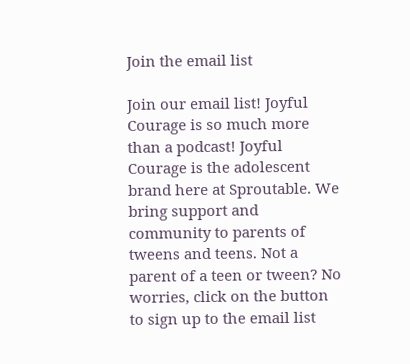Join the email list

Join our email list! Joyful Courage is so much more than a podcast! Joyful Courage is the adolescent brand here at Sproutable. We bring support and community to parents of tweens and teens. Not a parent of a teen or tween? No worries, click on the button to sign up to the email list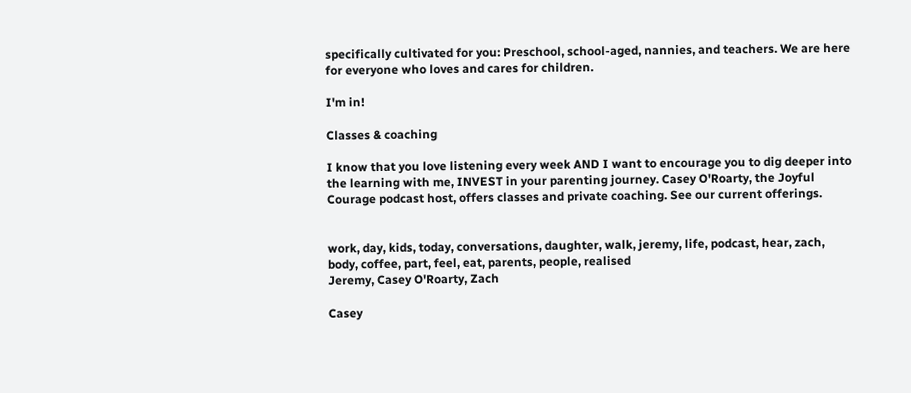specifically cultivated for you: Preschool, school-aged, nannies, and teachers. We are here for everyone who loves and cares for children.

I'm in!

Classes & coaching

I know that you love listening every week AND I want to encourage you to dig deeper into the learning with me, INVEST in your parenting journey. Casey O'Roarty, the Joyful Courage podcast host, offers classes and private coaching. See our current offerings.


work, day, kids, today, conversations, daughter, walk, jeremy, life, podcast, hear, zach, body, coffee, part, feel, eat, parents, people, realised
Jeremy, Casey O'Roarty, Zach

Casey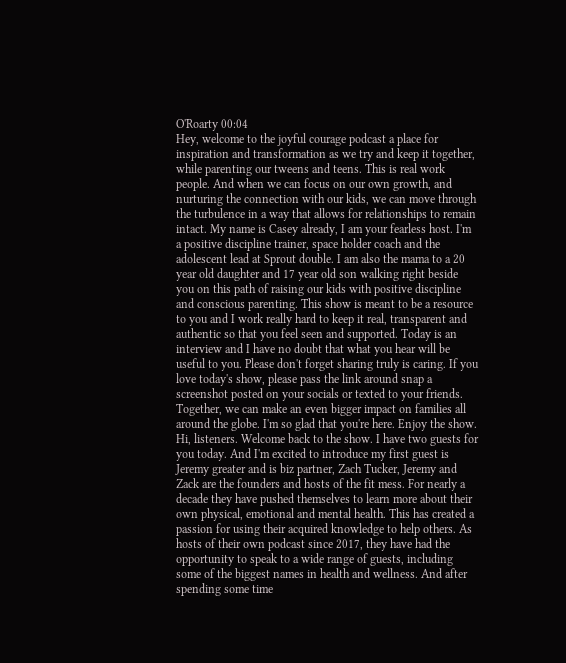O'Roarty 00:04
Hey, welcome to the joyful courage podcast a place for inspiration and transformation as we try and keep it together, while parenting our tweens and teens. This is real work people. And when we can focus on our own growth, and nurturing the connection with our kids, we can move through the turbulence in a way that allows for relationships to remain intact. My name is Casey already, I am your fearless host. I'm a positive discipline trainer, space holder coach and the adolescent lead at Sprout double. I am also the mama to a 20 year old daughter and 17 year old son walking right beside you on this path of raising our kids with positive discipline and conscious parenting. This show is meant to be a resource to you and I work really hard to keep it real, transparent and authentic so that you feel seen and supported. Today is an interview and I have no doubt that what you hear will be useful to you. Please don't forget sharing truly is caring. If you love today's show, please pass the link around snap a screenshot posted on your socials or texted to your friends. Together, we can make an even bigger impact on families all around the globe. I'm so glad that you're here. Enjoy the show. Hi, listeners. Welcome back to the show. I have two guests for you today. And I'm excited to introduce my first guest is Jeremy greater and is biz partner, Zach Tucker, Jeremy and Zack are the founders and hosts of the fit mess. For nearly a decade they have pushed themselves to learn more about their own physical, emotional and mental health. This has created a passion for using their acquired knowledge to help others. As hosts of their own podcast since 2017, they have had the opportunity to speak to a wide range of guests, including some of the biggest names in health and wellness. And after spending some time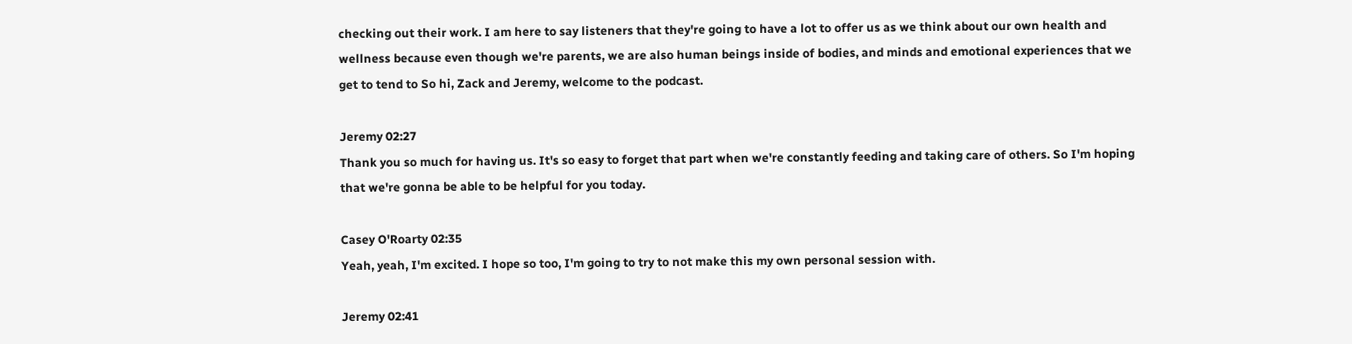checking out their work. I am here to say listeners that they're going to have a lot to offer us as we think about our own health and wellness because even though we're parents, we are also human beings inside of bodies, and minds and emotional experiences that we get to tend to So hi, Zack and Jeremy, welcome to the podcast.

Jeremy 02:27
Thank you so much for having us. It's so easy to forget that part when we're constantly feeding and taking care of others. So I'm hoping that we're gonna be able to be helpful for you today.

Casey O'Roarty 02:35
Yeah, yeah, I'm excited. I hope so too, I'm going to try to not make this my own personal session with.

Jeremy 02:41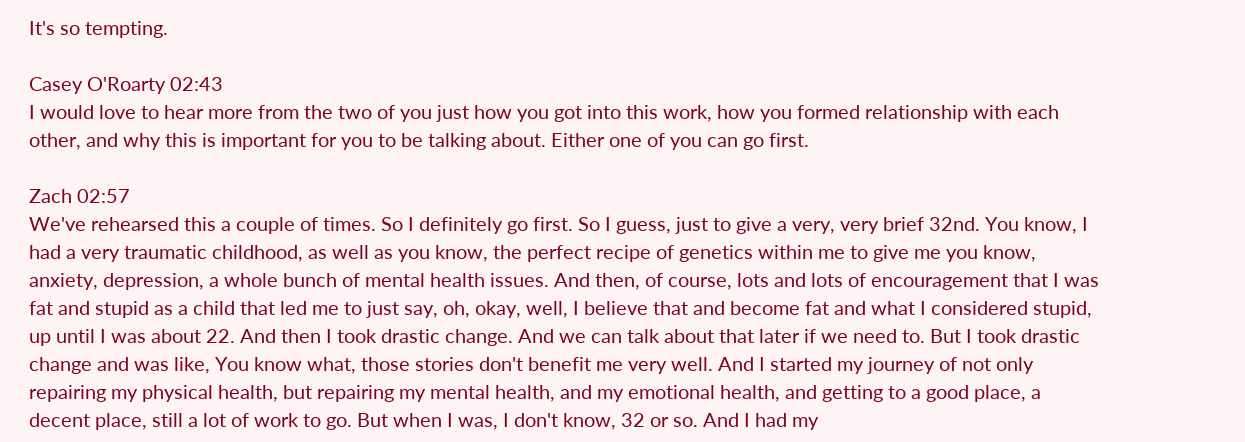It's so tempting.

Casey O'Roarty 02:43
I would love to hear more from the two of you just how you got into this work, how you formed relationship with each other, and why this is important for you to be talking about. Either one of you can go first.

Zach 02:57
We've rehearsed this a couple of times. So I definitely go first. So I guess, just to give a very, very brief 32nd. You know, I had a very traumatic childhood, as well as you know, the perfect recipe of genetics within me to give me you know, anxiety, depression, a whole bunch of mental health issues. And then, of course, lots and lots of encouragement that I was fat and stupid as a child that led me to just say, oh, okay, well, I believe that and become fat and what I considered stupid, up until I was about 22. And then I took drastic change. And we can talk about that later if we need to. But I took drastic change and was like, You know what, those stories don't benefit me very well. And I started my journey of not only repairing my physical health, but repairing my mental health, and my emotional health, and getting to a good place, a decent place, still a lot of work to go. But when I was, I don't know, 32 or so. And I had my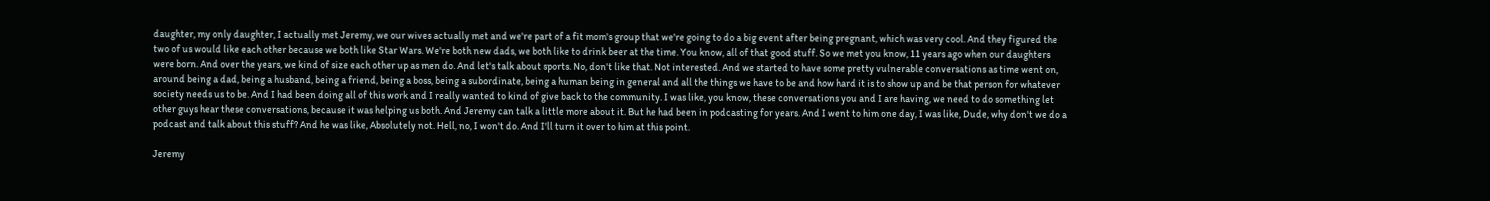daughter, my only daughter, I actually met Jeremy, we our wives actually met and we're part of a fit mom's group that we're going to do a big event after being pregnant, which was very cool. And they figured the two of us would like each other because we both like Star Wars. We're both new dads, we both like to drink beer at the time. You know, all of that good stuff. So we met you know, 11 years ago when our daughters were born. And over the years, we kind of size each other up as men do. And let's talk about sports. No, don't like that. Not interested. And we started to have some pretty vulnerable conversations as time went on, around being a dad, being a husband, being a friend, being a boss, being a subordinate, being a human being in general and all the things we have to be and how hard it is to show up and be that person for whatever society needs us to be. And I had been doing all of this work and I really wanted to kind of give back to the community. I was like, you know, these conversations you and I are having, we need to do something let other guys hear these conversations, because it was helping us both. And Jeremy can talk a little more about it. But he had been in podcasting for years. And I went to him one day, I was like, Dude, why don't we do a podcast and talk about this stuff? And he was like, Absolutely not. Hell, no, I won't do. And I'll turn it over to him at this point.

Jeremy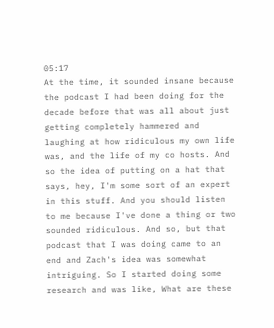05:17
At the time, it sounded insane because the podcast I had been doing for the decade before that was all about just getting completely hammered and laughing at how ridiculous my own life was, and the life of my co hosts. And so the idea of putting on a hat that says, hey, I'm some sort of an expert in this stuff. And you should listen to me because I've done a thing or two sounded ridiculous. And so, but that podcast that I was doing came to an end and Zach's idea was somewhat intriguing. So I started doing some research and was like, What are these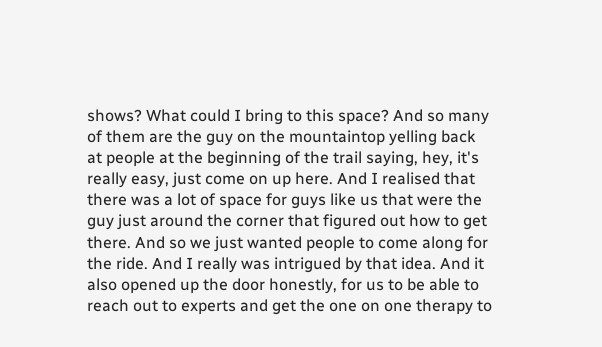shows? What could I bring to this space? And so many of them are the guy on the mountaintop yelling back at people at the beginning of the trail saying, hey, it's really easy, just come on up here. And I realised that there was a lot of space for guys like us that were the guy just around the corner that figured out how to get there. And so we just wanted people to come along for the ride. And I really was intrigued by that idea. And it also opened up the door honestly, for us to be able to reach out to experts and get the one on one therapy to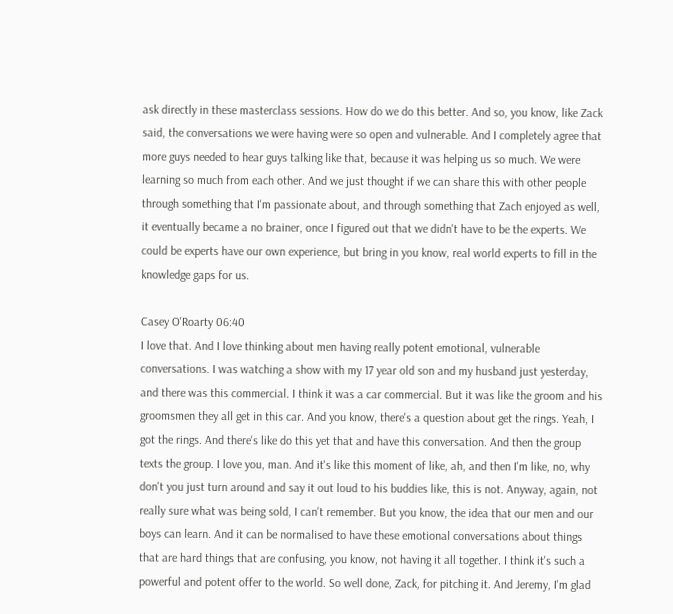ask directly in these masterclass sessions. How do we do this better. And so, you know, like Zack said, the conversations we were having were so open and vulnerable. And I completely agree that more guys needed to hear guys talking like that, because it was helping us so much. We were learning so much from each other. And we just thought if we can share this with other people through something that I'm passionate about, and through something that Zach enjoyed as well, it eventually became a no brainer, once I figured out that we didn't have to be the experts. We could be experts have our own experience, but bring in you know, real world experts to fill in the knowledge gaps for us.

Casey O'Roarty 06:40
I love that. And I love thinking about men having really potent emotional, vulnerable conversations. I was watching a show with my 17 year old son and my husband just yesterday, and there was this commercial. I think it was a car commercial. But it was like the groom and his groomsmen they all get in this car. And you know, there's a question about get the rings. Yeah, I got the rings. And there's like do this yet that and have this conversation. And then the group texts the group. I love you, man. And it's like this moment of like, ah, and then I'm like, no, why don't you just turn around and say it out loud to his buddies like, this is not. Anyway, again, not really sure what was being sold, I can't remember. But you know, the idea that our men and our boys can learn. And it can be normalised to have these emotional conversations about things that are hard things that are confusing, you know, not having it all together. I think it's such a powerful and potent offer to the world. So well done, Zack, for pitching it. And Jeremy, I'm glad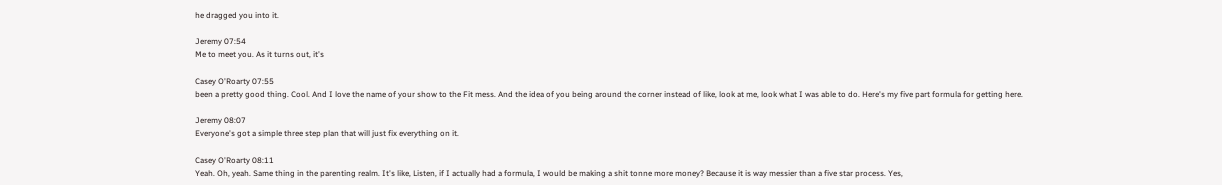he dragged you into it.

Jeremy 07:54
Me to meet you. As it turns out, it's

Casey O'Roarty 07:55
been a pretty good thing. Cool. And I love the name of your show to the Fit mess. And the idea of you being around the corner instead of like, look at me, look what I was able to do. Here's my five part formula for getting here.

Jeremy 08:07
Everyone's got a simple three step plan that will just fix everything on it.

Casey O'Roarty 08:11
Yeah. Oh, yeah. Same thing in the parenting realm. It's like, Listen, if I actually had a formula, I would be making a shit tonne more money? Because it is way messier than a five star process. Yes,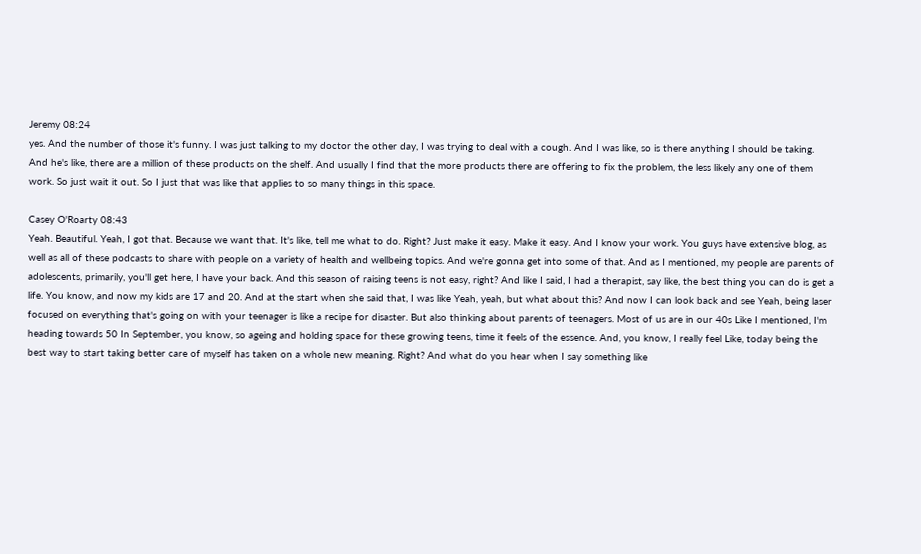Jeremy 08:24
yes. And the number of those it's funny. I was just talking to my doctor the other day, I was trying to deal with a cough. And I was like, so is there anything I should be taking. And he's like, there are a million of these products on the shelf. And usually I find that the more products there are offering to fix the problem, the less likely any one of them work. So just wait it out. So I just that was like that applies to so many things in this space.

Casey O'Roarty 08:43
Yeah. Beautiful. Yeah, I got that. Because we want that. It's like, tell me what to do. Right? Just make it easy. Make it easy. And I know your work. You guys have extensive blog, as well as all of these podcasts to share with people on a variety of health and wellbeing topics. And we're gonna get into some of that. And as I mentioned, my people are parents of adolescents, primarily, you'll get here, I have your back. And this season of raising teens is not easy, right? And like I said, I had a therapist, say like, the best thing you can do is get a life. You know, and now my kids are 17 and 20. And at the start when she said that, I was like Yeah, yeah, but what about this? And now I can look back and see Yeah, being laser focused on everything that's going on with your teenager is like a recipe for disaster. But also thinking about parents of teenagers. Most of us are in our 40s Like I mentioned, I'm heading towards 50 In September, you know, so ageing and holding space for these growing teens, time it feels of the essence. And, you know, I really feel Like, today being the best way to start taking better care of myself has taken on a whole new meaning. Right? And what do you hear when I say something like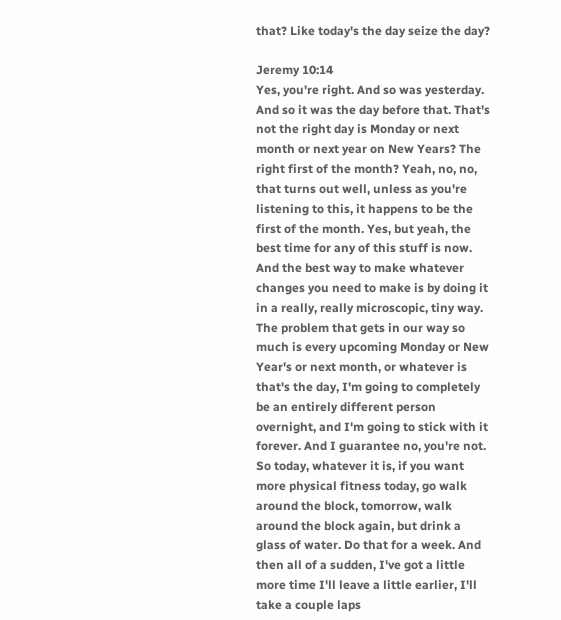that? Like today's the day seize the day?

Jeremy 10:14
Yes, you're right. And so was yesterday. And so it was the day before that. That's not the right day is Monday or next month or next year on New Years? The right first of the month? Yeah, no, no, that turns out well, unless as you're listening to this, it happens to be the first of the month. Yes, but yeah, the best time for any of this stuff is now. And the best way to make whatever changes you need to make is by doing it in a really, really microscopic, tiny way. The problem that gets in our way so much is every upcoming Monday or New Year's or next month, or whatever is that's the day, I'm going to completely be an entirely different person overnight, and I'm going to stick with it forever. And I guarantee no, you're not. So today, whatever it is, if you want more physical fitness today, go walk around the block, tomorrow, walk around the block again, but drink a glass of water. Do that for a week. And then all of a sudden, I've got a little more time I'll leave a little earlier, I'll take a couple laps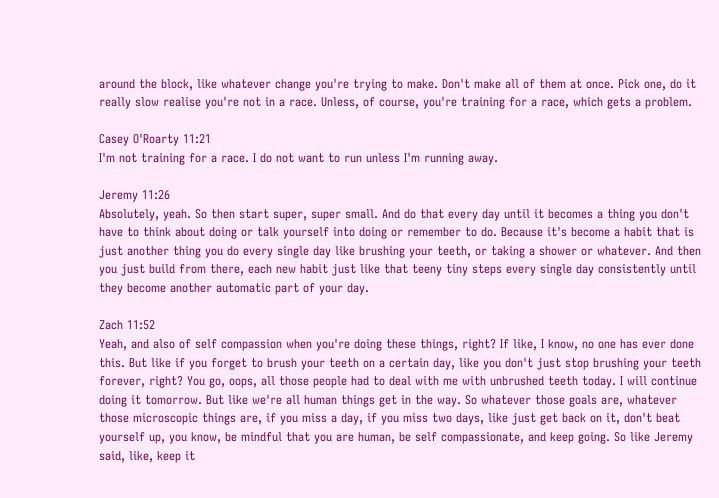around the block, like whatever change you're trying to make. Don't make all of them at once. Pick one, do it really slow realise you're not in a race. Unless, of course, you're training for a race, which gets a problem.

Casey O'Roarty 11:21
I'm not training for a race. I do not want to run unless I'm running away.

Jeremy 11:26
Absolutely, yeah. So then start super, super small. And do that every day until it becomes a thing you don't have to think about doing or talk yourself into doing or remember to do. Because it's become a habit that is just another thing you do every single day like brushing your teeth, or taking a shower or whatever. And then you just build from there, each new habit just like that teeny tiny steps every single day consistently until they become another automatic part of your day.

Zach 11:52
Yeah, and also of self compassion when you're doing these things, right? If like, I know, no one has ever done this. But like if you forget to brush your teeth on a certain day, like you don't just stop brushing your teeth forever, right? You go, oops, all those people had to deal with me with unbrushed teeth today. I will continue doing it tomorrow. But like we're all human things get in the way. So whatever those goals are, whatever those microscopic things are, if you miss a day, if you miss two days, like just get back on it, don't beat yourself up, you know, be mindful that you are human, be self compassionate, and keep going. So like Jeremy said, like, keep it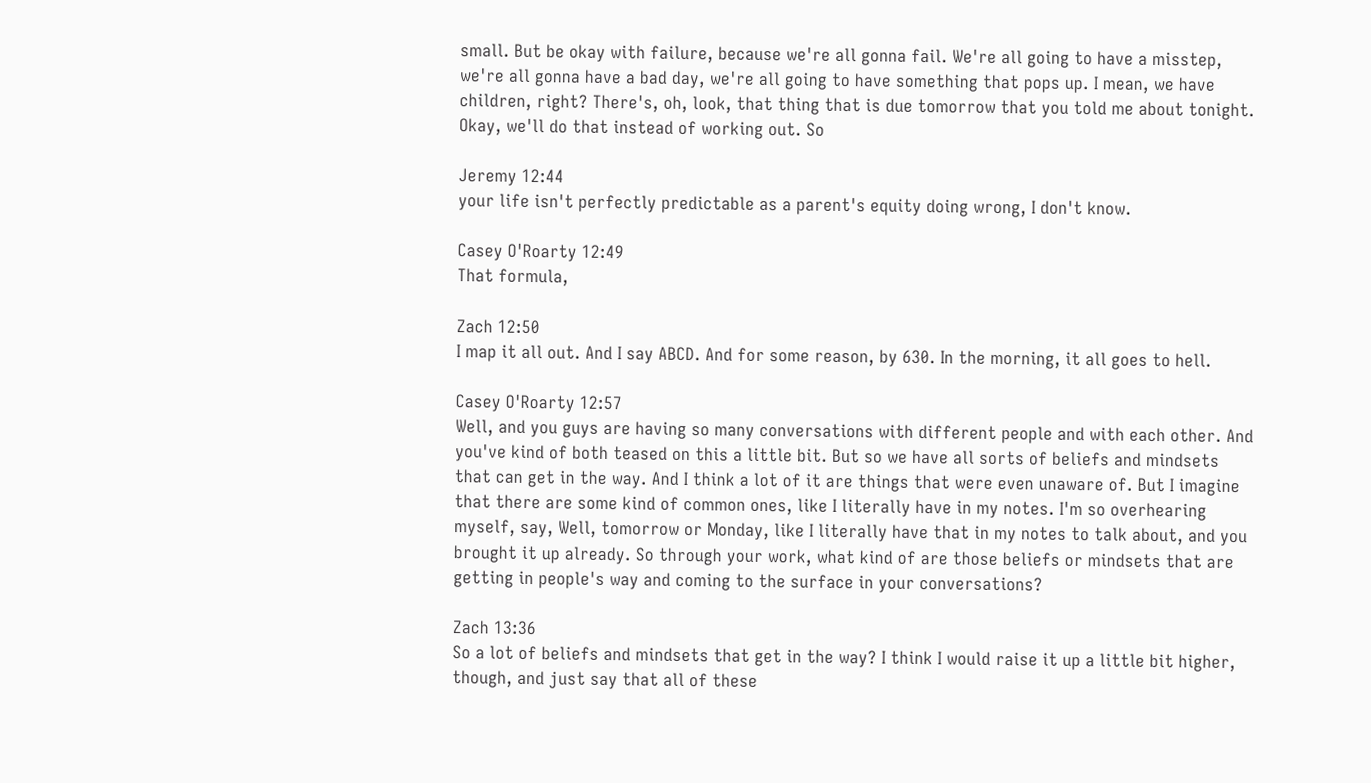small. But be okay with failure, because we're all gonna fail. We're all going to have a misstep, we're all gonna have a bad day, we're all going to have something that pops up. I mean, we have children, right? There's, oh, look, that thing that is due tomorrow that you told me about tonight. Okay, we'll do that instead of working out. So

Jeremy 12:44
your life isn't perfectly predictable as a parent's equity doing wrong, I don't know.

Casey O'Roarty 12:49
That formula,

Zach 12:50
I map it all out. And I say ABCD. And for some reason, by 630. In the morning, it all goes to hell.

Casey O'Roarty 12:57
Well, and you guys are having so many conversations with different people and with each other. And you've kind of both teased on this a little bit. But so we have all sorts of beliefs and mindsets that can get in the way. And I think a lot of it are things that were even unaware of. But I imagine that there are some kind of common ones, like I literally have in my notes. I'm so overhearing myself, say, Well, tomorrow or Monday, like I literally have that in my notes to talk about, and you brought it up already. So through your work, what kind of are those beliefs or mindsets that are getting in people's way and coming to the surface in your conversations?

Zach 13:36
So a lot of beliefs and mindsets that get in the way? I think I would raise it up a little bit higher, though, and just say that all of these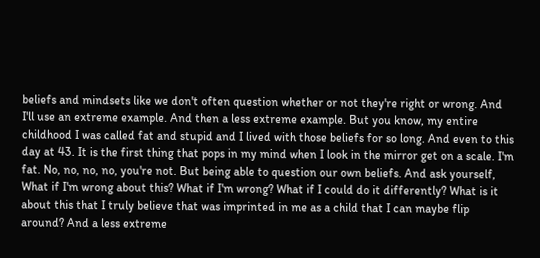beliefs and mindsets like we don't often question whether or not they're right or wrong. And I'll use an extreme example. And then a less extreme example. But you know, my entire childhood I was called fat and stupid and I lived with those beliefs for so long. And even to this day at 43. It is the first thing that pops in my mind when I look in the mirror get on a scale. I'm fat. No, no, no, no, you're not. But being able to question our own beliefs. And ask yourself, What if I'm wrong about this? What if I'm wrong? What if I could do it differently? What is it about this that I truly believe that was imprinted in me as a child that I can maybe flip around? And a less extreme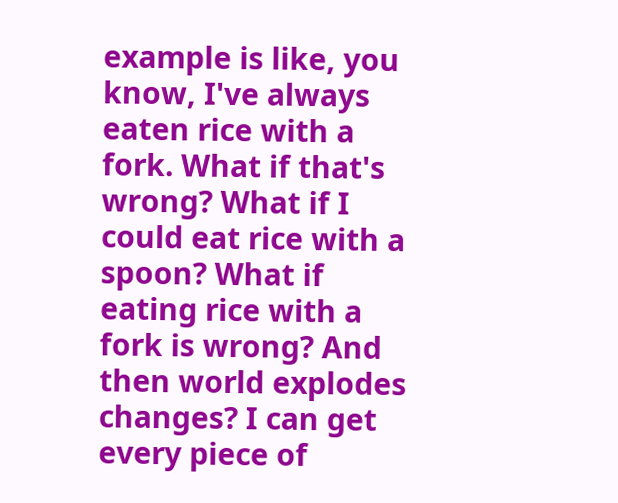example is like, you know, I've always eaten rice with a fork. What if that's wrong? What if I could eat rice with a spoon? What if eating rice with a fork is wrong? And then world explodes changes? I can get every piece of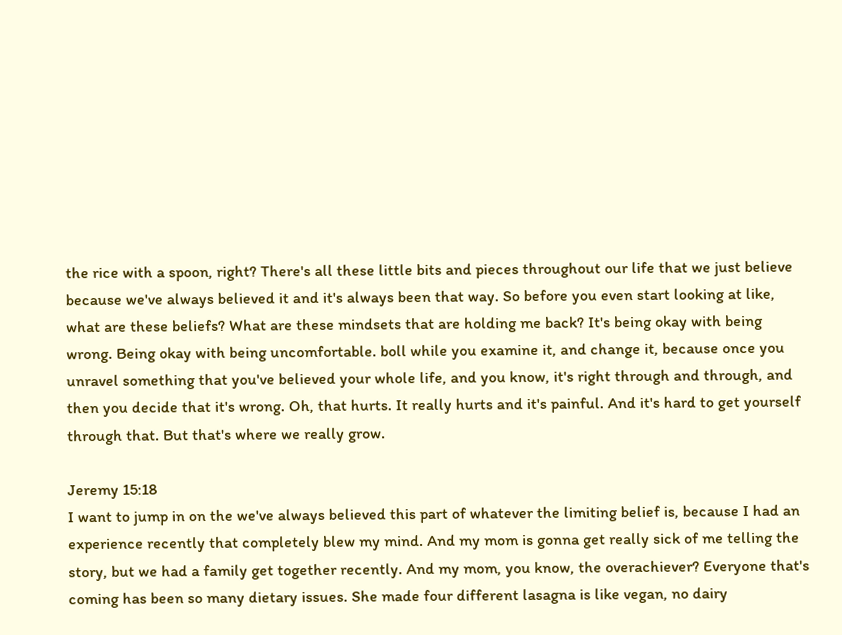the rice with a spoon, right? There's all these little bits and pieces throughout our life that we just believe because we've always believed it and it's always been that way. So before you even start looking at like, what are these beliefs? What are these mindsets that are holding me back? It's being okay with being wrong. Being okay with being uncomfortable. boll while you examine it, and change it, because once you unravel something that you've believed your whole life, and you know, it's right through and through, and then you decide that it's wrong. Oh, that hurts. It really hurts and it's painful. And it's hard to get yourself through that. But that's where we really grow.

Jeremy 15:18
I want to jump in on the we've always believed this part of whatever the limiting belief is, because I had an experience recently that completely blew my mind. And my mom is gonna get really sick of me telling the story, but we had a family get together recently. And my mom, you know, the overachiever? Everyone that's coming has been so many dietary issues. She made four different lasagna is like vegan, no dairy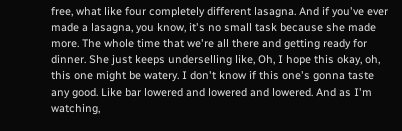free, what like four completely different lasagna. And if you've ever made a lasagna, you know, it's no small task because she made more. The whole time that we're all there and getting ready for dinner. She just keeps underselling like, Oh, I hope this okay, oh, this one might be watery. I don't know if this one's gonna taste any good. Like bar lowered and lowered and lowered. And as I'm watching,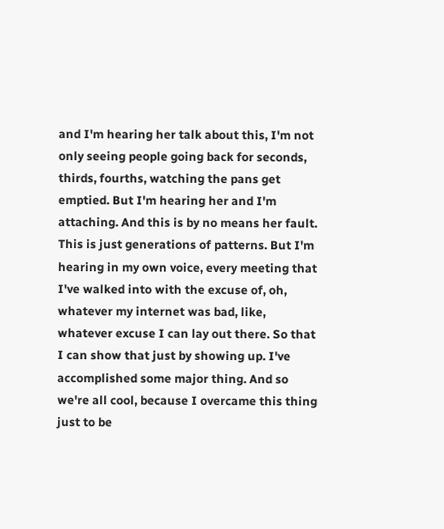and I'm hearing her talk about this, I'm not only seeing people going back for seconds, thirds, fourths, watching the pans get emptied. But I'm hearing her and I'm attaching. And this is by no means her fault. This is just generations of patterns. But I'm hearing in my own voice, every meeting that I've walked into with the excuse of, oh, whatever my internet was bad, like, whatever excuse I can lay out there. So that I can show that just by showing up. I've accomplished some major thing. And so we're all cool, because I overcame this thing just to be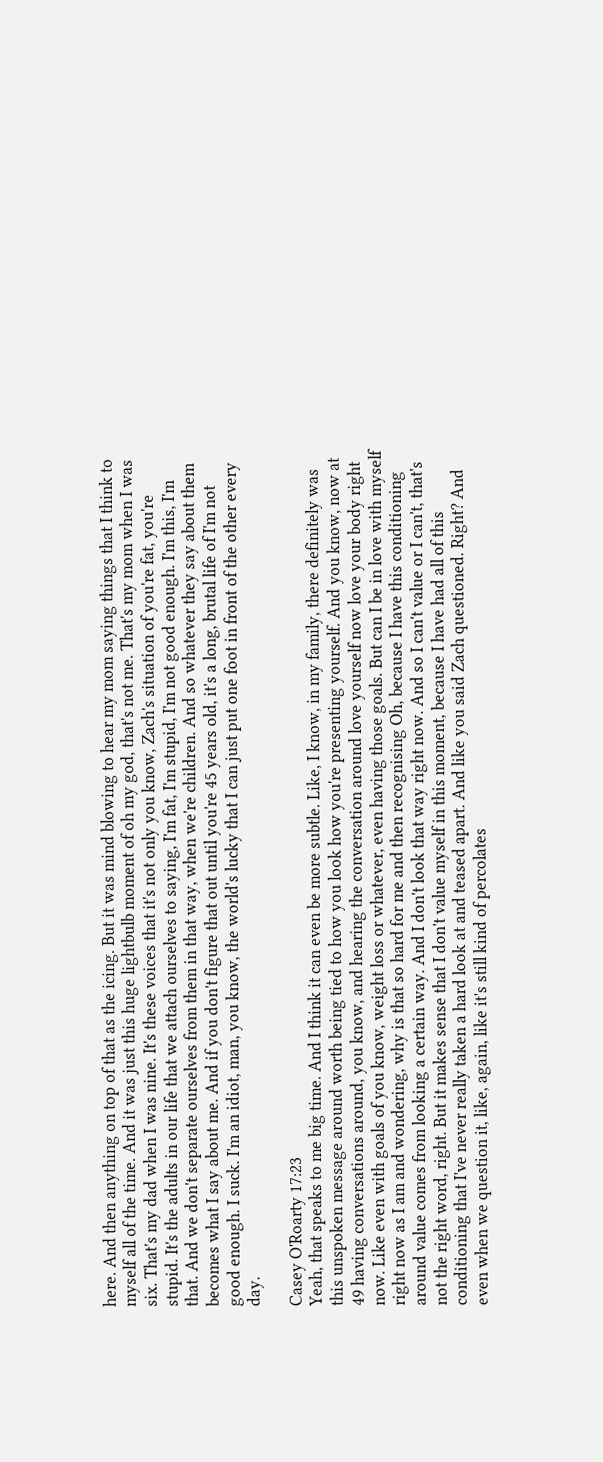here. And then anything on top of that as the icing. But it was mind blowing to hear my mom saying things that I think to myself all of the time. And it was just this huge lightbulb moment of oh my god, that's not me. That's my mom when I was six. That's my dad when I was nine. It's these voices that it's not only you know, Zach's situation of you're fat, you're stupid. It's the adults in our life that we attach ourselves to saying, I'm fat, I'm stupid, I'm not good enough. I'm this, I'm that. And we don't separate ourselves from them in that way, when we're children. And so whatever they say about them becomes what I say about me. And if you don't figure that out until you're 45 years old, it's a long, brutal life of I'm not good enough. I suck. I'm an idiot, man, you know, the world's lucky that I can just put one foot in front of the other every day.

Casey O'Roarty 17:23
Yeah, that speaks to me big time. And I think it can even be more subtle. Like, I know, in my family, there definitely was this unspoken message around worth being tied to how you look how you're presenting yourself. And you know, now at 49 having conversations around, you know, and hearing the conversation around love yourself now love your body right now. Like even with goals of you know, weight loss or whatever, even having those goals. But can I be in love with myself right now as I am and wondering, why is that so hard for me and then recognising Oh, because I have this conditioning around value comes from looking a certain way. And I don't look that way right now. And so I can't value or I can't, that's not the right word, right. But it makes sense that I don't value myself in this moment, because I have had all of this conditioning that I've never really taken a hard look at and teased apart. And like you said Zach questioned. Right? And even when we question it, like, again, like it's still kind of percolates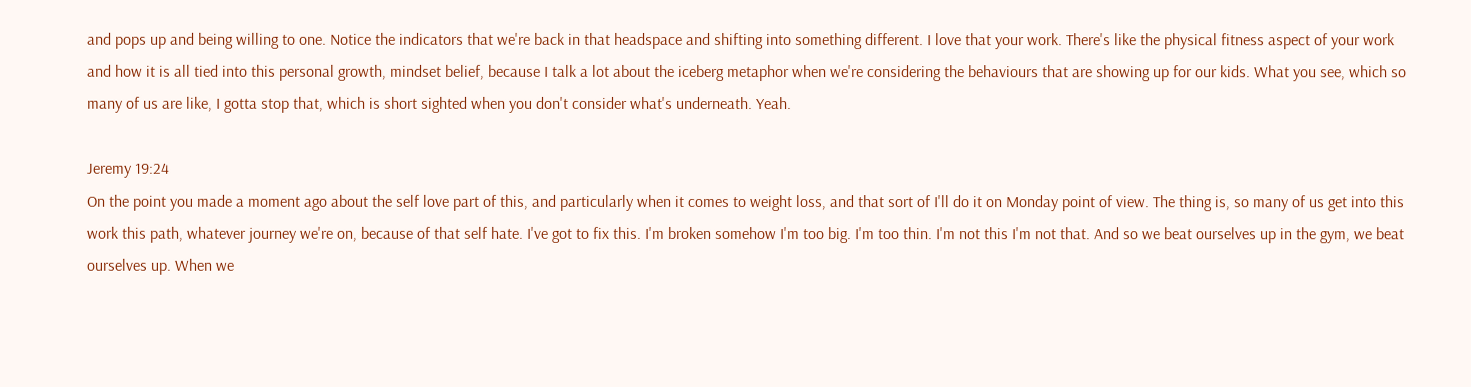and pops up and being willing to one. Notice the indicators that we're back in that headspace and shifting into something different. I love that your work. There's like the physical fitness aspect of your work and how it is all tied into this personal growth, mindset belief, because I talk a lot about the iceberg metaphor when we're considering the behaviours that are showing up for our kids. What you see, which so many of us are like, I gotta stop that, which is short sighted when you don't consider what's underneath. Yeah.

Jeremy 19:24
On the point you made a moment ago about the self love part of this, and particularly when it comes to weight loss, and that sort of I'll do it on Monday point of view. The thing is, so many of us get into this work this path, whatever journey we're on, because of that self hate. I've got to fix this. I'm broken somehow I'm too big. I'm too thin. I'm not this I'm not that. And so we beat ourselves up in the gym, we beat ourselves up. When we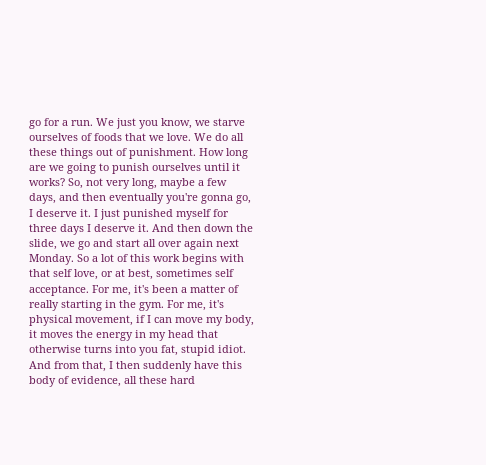go for a run. We just you know, we starve ourselves of foods that we love. We do all these things out of punishment. How long are we going to punish ourselves until it works? So, not very long, maybe a few days, and then eventually you're gonna go, I deserve it. I just punished myself for three days I deserve it. And then down the slide, we go and start all over again next Monday. So a lot of this work begins with that self love, or at best, sometimes self acceptance. For me, it's been a matter of really starting in the gym. For me, it's physical movement, if I can move my body, it moves the energy in my head that otherwise turns into you fat, stupid idiot. And from that, I then suddenly have this body of evidence, all these hard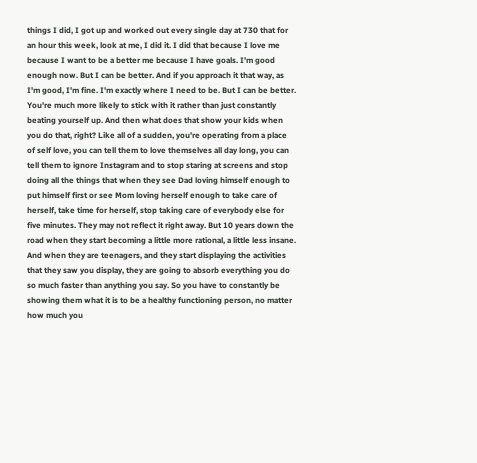things I did, I got up and worked out every single day at 730 that for an hour this week, look at me, I did it. I did that because I love me because I want to be a better me because I have goals. I'm good enough now. But I can be better. And if you approach it that way, as I'm good, I'm fine. I'm exactly where I need to be. But I can be better. You're much more likely to stick with it rather than just constantly beating yourself up. And then what does that show your kids when you do that, right? Like all of a sudden, you're operating from a place of self love, you can tell them to love themselves all day long, you can tell them to ignore Instagram and to stop staring at screens and stop doing all the things that when they see Dad loving himself enough to put himself first or see Mom loving herself enough to take care of herself, take time for herself, stop taking care of everybody else for five minutes. They may not reflect it right away. But 10 years down the road when they start becoming a little more rational, a little less insane. And when they are teenagers, and they start displaying the activities that they saw you display, they are going to absorb everything you do so much faster than anything you say. So you have to constantly be showing them what it is to be a healthy functioning person, no matter how much you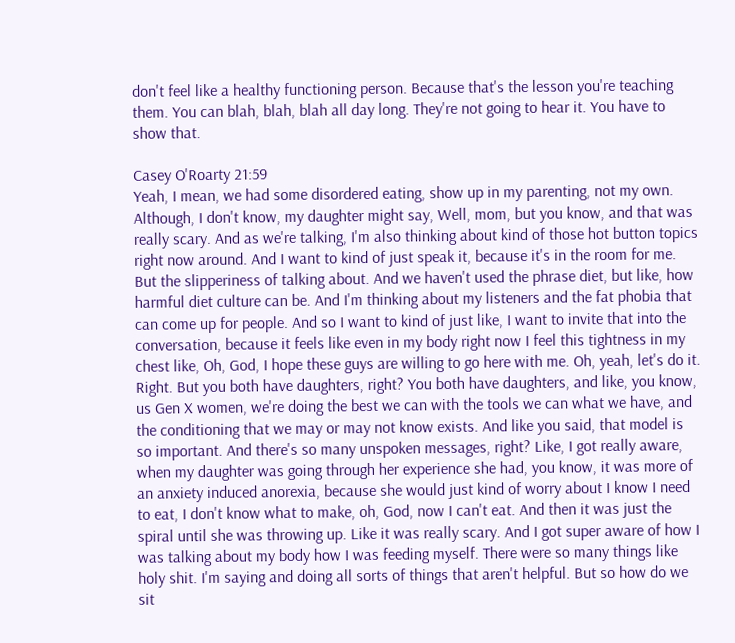don't feel like a healthy functioning person. Because that's the lesson you're teaching them. You can blah, blah, blah all day long. They're not going to hear it. You have to show that.

Casey O'Roarty 21:59
Yeah, I mean, we had some disordered eating, show up in my parenting, not my own. Although, I don't know, my daughter might say, Well, mom, but you know, and that was really scary. And as we're talking, I'm also thinking about kind of those hot button topics right now around. And I want to kind of just speak it, because it's in the room for me. But the slipperiness of talking about. And we haven't used the phrase diet, but like, how harmful diet culture can be. And I'm thinking about my listeners and the fat phobia that can come up for people. And so I want to kind of just like, I want to invite that into the conversation, because it feels like even in my body right now I feel this tightness in my chest like, Oh, God, I hope these guys are willing to go here with me. Oh, yeah, let's do it. Right. But you both have daughters, right? You both have daughters, and like, you know, us Gen X women, we're doing the best we can with the tools we can what we have, and the conditioning that we may or may not know exists. And like you said, that model is so important. And there's so many unspoken messages, right? Like, I got really aware, when my daughter was going through her experience she had, you know, it was more of an anxiety induced anorexia, because she would just kind of worry about I know I need to eat, I don't know what to make, oh, God, now I can't eat. And then it was just the spiral until she was throwing up. Like it was really scary. And I got super aware of how I was talking about my body how I was feeding myself. There were so many things like holy shit. I'm saying and doing all sorts of things that aren't helpful. But so how do we sit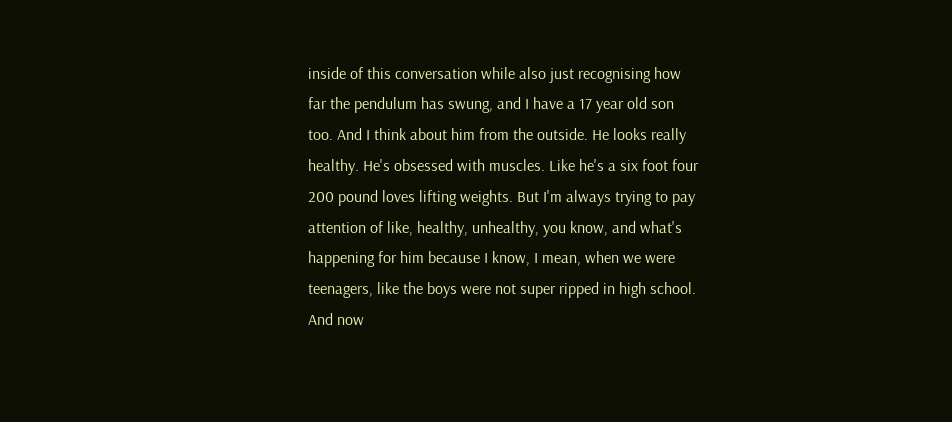inside of this conversation while also just recognising how far the pendulum has swung, and I have a 17 year old son too. And I think about him from the outside. He looks really healthy. He's obsessed with muscles. Like he's a six foot four 200 pound loves lifting weights. But I'm always trying to pay attention of like, healthy, unhealthy, you know, and what's happening for him because I know, I mean, when we were teenagers, like the boys were not super ripped in high school. And now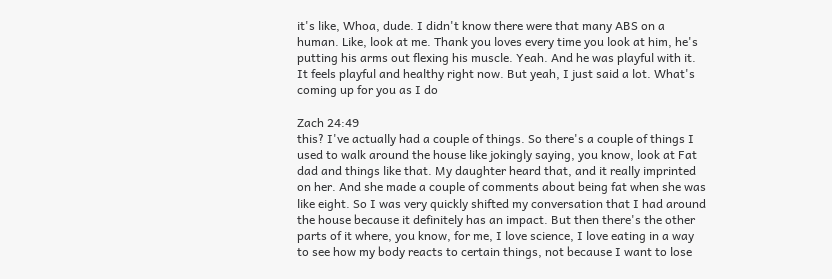it's like, Whoa, dude. I didn't know there were that many ABS on a human. Like, look at me. Thank you loves every time you look at him, he's putting his arms out flexing his muscle. Yeah. And he was playful with it. It feels playful and healthy right now. But yeah, I just said a lot. What's coming up for you as I do

Zach 24:49
this? I've actually had a couple of things. So there's a couple of things I used to walk around the house like jokingly saying, you know, look at Fat dad and things like that. My daughter heard that, and it really imprinted on her. And she made a couple of comments about being fat when she was like eight. So I was very quickly shifted my conversation that I had around the house because it definitely has an impact. But then there's the other parts of it where, you know, for me, I love science, I love eating in a way to see how my body reacts to certain things, not because I want to lose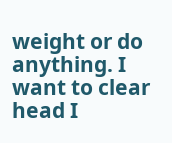weight or do anything. I want to clear head I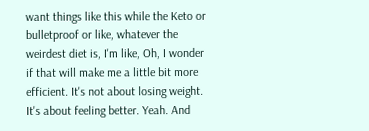want things like this while the Keto or bulletproof or like, whatever the weirdest diet is, I'm like, Oh, I wonder if that will make me a little bit more efficient. It's not about losing weight. It's about feeling better. Yeah. And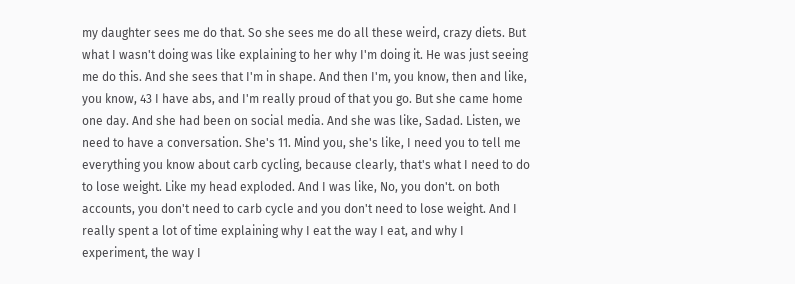my daughter sees me do that. So she sees me do all these weird, crazy diets. But what I wasn't doing was like explaining to her why I'm doing it. He was just seeing me do this. And she sees that I'm in shape. And then I'm, you know, then and like, you know, 43 I have abs, and I'm really proud of that you go. But she came home one day. And she had been on social media. And she was like, Sadad. Listen, we need to have a conversation. She's 11. Mind you, she's like, I need you to tell me everything you know about carb cycling, because clearly, that's what I need to do to lose weight. Like my head exploded. And I was like, No, you don't. on both accounts, you don't need to carb cycle and you don't need to lose weight. And I really spent a lot of time explaining why I eat the way I eat, and why I experiment, the way I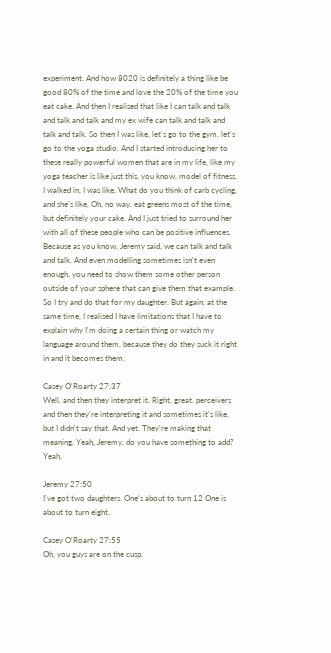experiment. And how 8020 is definitely a thing like be good 80% of the time and love the 20% of the time you eat cake. And then I realised that like I can talk and talk and talk and talk and my ex wife can talk and talk and talk and talk. So then I was like, let's go to the gym, let's go to the yoga studio. And I started introducing her to these really powerful women that are in my life, like my yoga teacher is like just this, you know, model of fitness. I walked in, I was like, What do you think of carb cycling, and she's like, Oh, no way. eat greens most of the time, but definitely your cake. And I just tried to surround her with all of these people who can be positive influences. Because as you know, Jeremy said, we can talk and talk and talk. And even modelling sometimes isn't even enough, you need to show them some other person outside of your sphere that can give them that example. So I try and do that for my daughter. But again, at the same time, I realised I have limitations that I have to explain why I'm doing a certain thing or watch my language around them, because they do they suck it right in and it becomes them.

Casey O'Roarty 27:37
Well, and then they interpret it. Right, great. perceivers and then they're interpreting it and sometimes it's like, but I didn't say that. And yet. They're making that meaning. Yeah, Jeremy, do you have something to add? Yeah,

Jeremy 27:50
I've got two daughters. One's about to turn 12 One is about to turn eight.

Casey O'Roarty 27:55
Oh, you guys are on the cusp.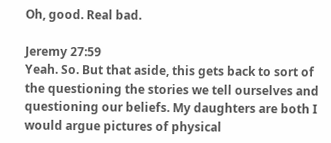Oh, good. Real bad.

Jeremy 27:59
Yeah. So. But that aside, this gets back to sort of the questioning the stories we tell ourselves and questioning our beliefs. My daughters are both I would argue pictures of physical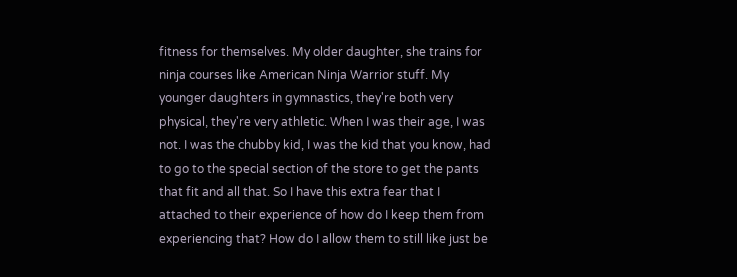fitness for themselves. My older daughter, she trains for ninja courses like American Ninja Warrior stuff. My younger daughters in gymnastics, they're both very physical, they're very athletic. When I was their age, I was not. I was the chubby kid, I was the kid that you know, had to go to the special section of the store to get the pants that fit and all that. So I have this extra fear that I attached to their experience of how do I keep them from experiencing that? How do I allow them to still like just be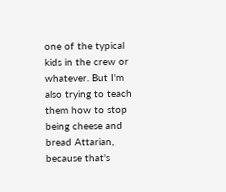one of the typical kids in the crew or whatever. But I'm also trying to teach them how to stop being cheese and bread Attarian, because that's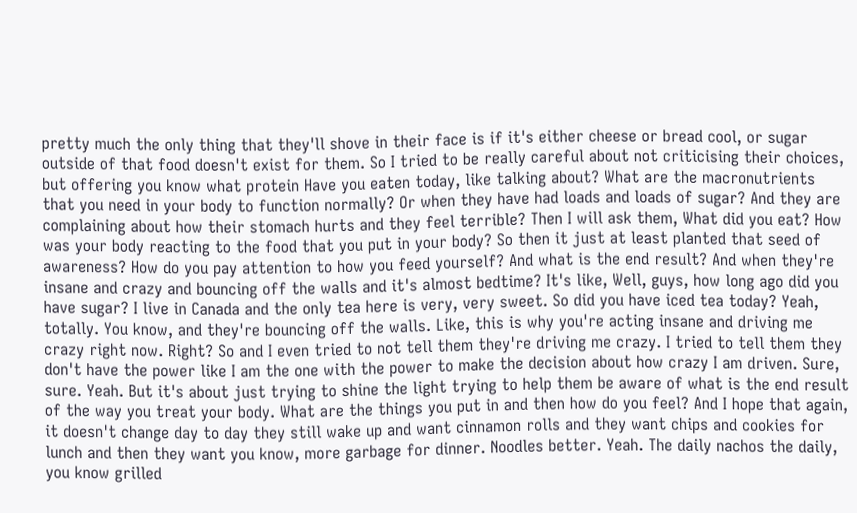pretty much the only thing that they'll shove in their face is if it's either cheese or bread cool, or sugar outside of that food doesn't exist for them. So I tried to be really careful about not criticising their choices, but offering you know what protein Have you eaten today, like talking about? What are the macronutrients that you need in your body to function normally? Or when they have had loads and loads of sugar? And they are complaining about how their stomach hurts and they feel terrible? Then I will ask them, What did you eat? How was your body reacting to the food that you put in your body? So then it just at least planted that seed of awareness? How do you pay attention to how you feed yourself? And what is the end result? And when they're insane and crazy and bouncing off the walls and it's almost bedtime? It's like, Well, guys, how long ago did you have sugar? I live in Canada and the only tea here is very, very sweet. So did you have iced tea today? Yeah, totally. You know, and they're bouncing off the walls. Like, this is why you're acting insane and driving me crazy right now. Right? So and I even tried to not tell them they're driving me crazy. I tried to tell them they don't have the power like I am the one with the power to make the decision about how crazy I am driven. Sure, sure. Yeah. But it's about just trying to shine the light trying to help them be aware of what is the end result of the way you treat your body. What are the things you put in and then how do you feel? And I hope that again, it doesn't change day to day they still wake up and want cinnamon rolls and they want chips and cookies for lunch and then they want you know, more garbage for dinner. Noodles better. Yeah. The daily nachos the daily, you know grilled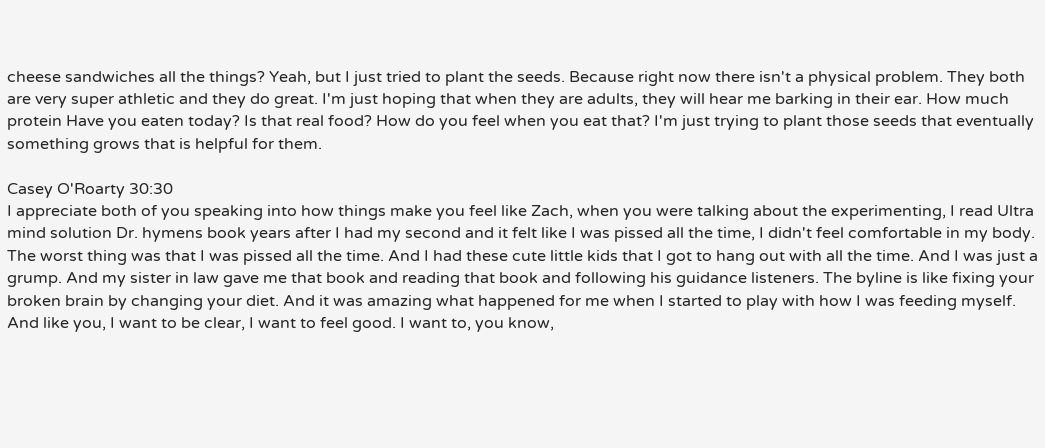cheese sandwiches all the things? Yeah, but I just tried to plant the seeds. Because right now there isn't a physical problem. They both are very super athletic and they do great. I'm just hoping that when they are adults, they will hear me barking in their ear. How much protein Have you eaten today? Is that real food? How do you feel when you eat that? I'm just trying to plant those seeds that eventually something grows that is helpful for them.

Casey O'Roarty 30:30
I appreciate both of you speaking into how things make you feel like Zach, when you were talking about the experimenting, I read Ultra mind solution Dr. hymens book years after I had my second and it felt like I was pissed all the time, I didn't feel comfortable in my body. The worst thing was that I was pissed all the time. And I had these cute little kids that I got to hang out with all the time. And I was just a grump. And my sister in law gave me that book and reading that book and following his guidance listeners. The byline is like fixing your broken brain by changing your diet. And it was amazing what happened for me when I started to play with how I was feeding myself. And like you, I want to be clear, I want to feel good. I want to, you know,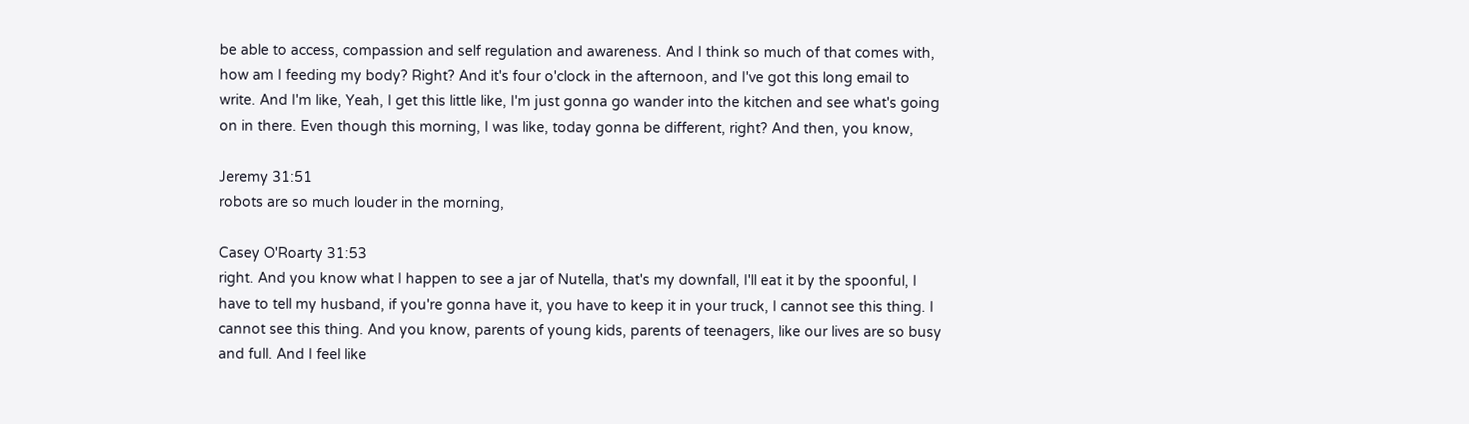be able to access, compassion and self regulation and awareness. And I think so much of that comes with, how am I feeding my body? Right? And it's four o'clock in the afternoon, and I've got this long email to write. And I'm like, Yeah, I get this little like, I'm just gonna go wander into the kitchen and see what's going on in there. Even though this morning, I was like, today gonna be different, right? And then, you know,

Jeremy 31:51
robots are so much louder in the morning,

Casey O'Roarty 31:53
right. And you know what I happen to see a jar of Nutella, that's my downfall, I'll eat it by the spoonful, I have to tell my husband, if you're gonna have it, you have to keep it in your truck, I cannot see this thing. I cannot see this thing. And you know, parents of young kids, parents of teenagers, like our lives are so busy and full. And I feel like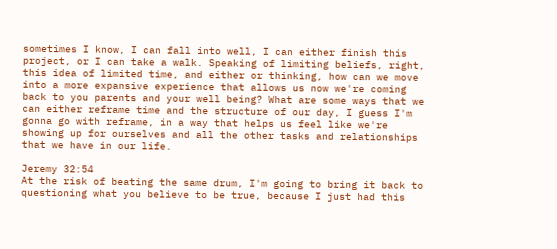sometimes I know, I can fall into well, I can either finish this project, or I can take a walk. Speaking of limiting beliefs, right, this idea of limited time, and either or thinking, how can we move into a more expansive experience that allows us now we're coming back to you parents and your well being? What are some ways that we can either reframe time and the structure of our day, I guess I'm gonna go with reframe, in a way that helps us feel like we're showing up for ourselves and all the other tasks and relationships that we have in our life.

Jeremy 32:54
At the risk of beating the same drum, I'm going to bring it back to questioning what you believe to be true, because I just had this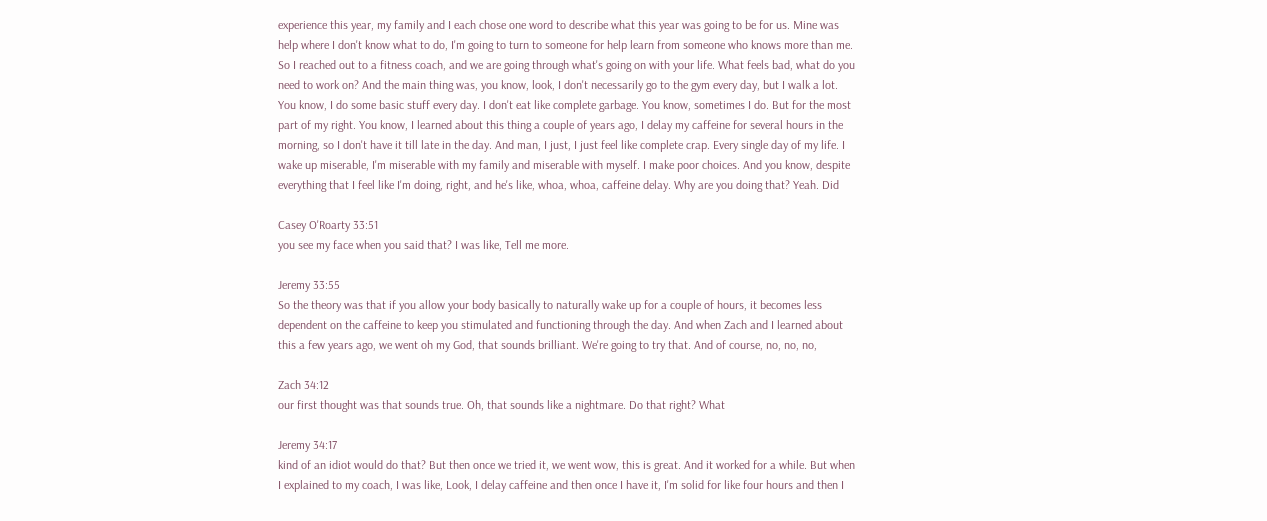experience this year, my family and I each chose one word to describe what this year was going to be for us. Mine was help where I don't know what to do, I'm going to turn to someone for help learn from someone who knows more than me. So I reached out to a fitness coach, and we are going through what's going on with your life. What feels bad, what do you need to work on? And the main thing was, you know, look, I don't necessarily go to the gym every day, but I walk a lot. You know, I do some basic stuff every day. I don't eat like complete garbage. You know, sometimes I do. But for the most part of my right. You know, I learned about this thing a couple of years ago, I delay my caffeine for several hours in the morning, so I don't have it till late in the day. And man, I just, I just feel like complete crap. Every single day of my life. I wake up miserable, I'm miserable with my family and miserable with myself. I make poor choices. And you know, despite everything that I feel like I'm doing, right, and he's like, whoa, whoa, caffeine delay. Why are you doing that? Yeah. Did

Casey O'Roarty 33:51
you see my face when you said that? I was like, Tell me more.

Jeremy 33:55
So the theory was that if you allow your body basically to naturally wake up for a couple of hours, it becomes less dependent on the caffeine to keep you stimulated and functioning through the day. And when Zach and I learned about this a few years ago, we went oh my God, that sounds brilliant. We're going to try that. And of course, no, no, no,

Zach 34:12
our first thought was that sounds true. Oh, that sounds like a nightmare. Do that right? What

Jeremy 34:17
kind of an idiot would do that? But then once we tried it, we went wow, this is great. And it worked for a while. But when I explained to my coach, I was like, Look, I delay caffeine and then once I have it, I'm solid for like four hours and then I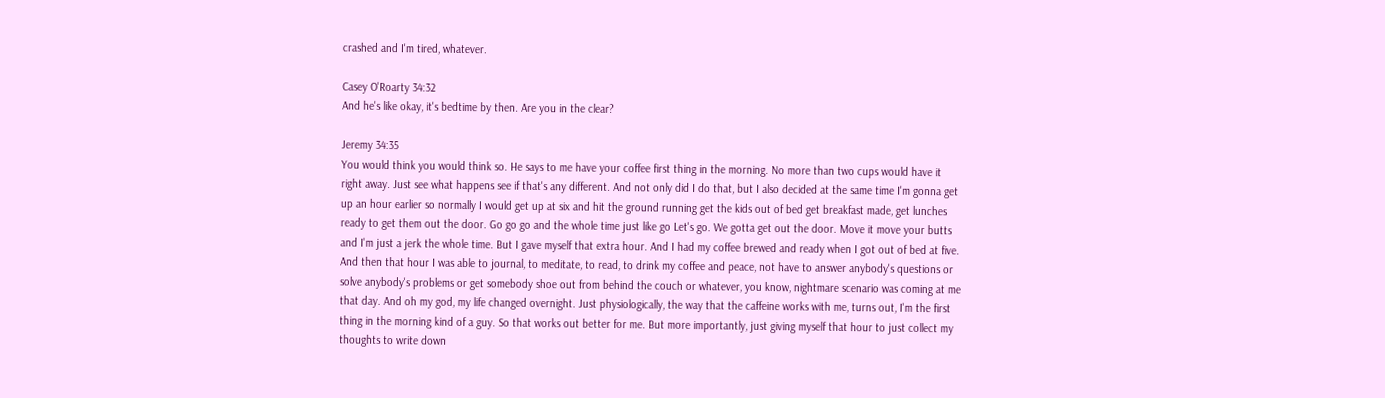crashed and I'm tired, whatever.

Casey O'Roarty 34:32
And he's like okay, it's bedtime by then. Are you in the clear?

Jeremy 34:35
You would think you would think so. He says to me have your coffee first thing in the morning. No more than two cups would have it right away. Just see what happens see if that's any different. And not only did I do that, but I also decided at the same time I'm gonna get up an hour earlier so normally I would get up at six and hit the ground running get the kids out of bed get breakfast made, get lunches ready to get them out the door. Go go go and the whole time just like go Let's go. We gotta get out the door. Move it move your butts and I'm just a jerk the whole time. But I gave myself that extra hour. And I had my coffee brewed and ready when I got out of bed at five. And then that hour I was able to journal, to meditate, to read, to drink my coffee and peace, not have to answer anybody's questions or solve anybody's problems or get somebody shoe out from behind the couch or whatever, you know, nightmare scenario was coming at me that day. And oh my god, my life changed overnight. Just physiologically, the way that the caffeine works with me, turns out, I'm the first thing in the morning kind of a guy. So that works out better for me. But more importantly, just giving myself that hour to just collect my thoughts to write down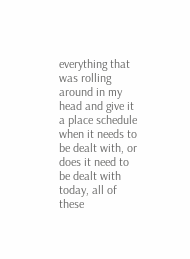everything that was rolling around in my head and give it a place schedule when it needs to be dealt with, or does it need to be dealt with today, all of these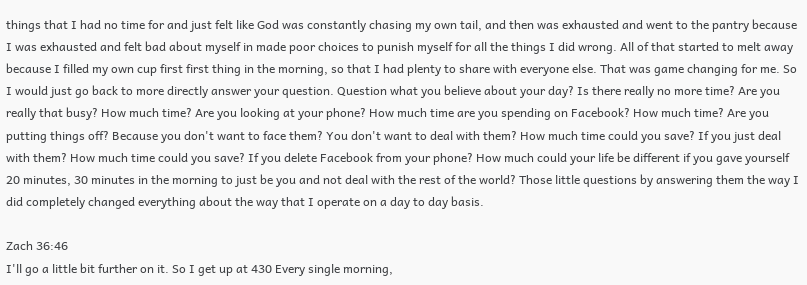things that I had no time for and just felt like God was constantly chasing my own tail, and then was exhausted and went to the pantry because I was exhausted and felt bad about myself in made poor choices to punish myself for all the things I did wrong. All of that started to melt away because I filled my own cup first first thing in the morning, so that I had plenty to share with everyone else. That was game changing for me. So I would just go back to more directly answer your question. Question what you believe about your day? Is there really no more time? Are you really that busy? How much time? Are you looking at your phone? How much time are you spending on Facebook? How much time? Are you putting things off? Because you don't want to face them? You don't want to deal with them? How much time could you save? If you just deal with them? How much time could you save? If you delete Facebook from your phone? How much could your life be different if you gave yourself 20 minutes, 30 minutes in the morning to just be you and not deal with the rest of the world? Those little questions by answering them the way I did completely changed everything about the way that I operate on a day to day basis.

Zach 36:46
I'll go a little bit further on it. So I get up at 430 Every single morning,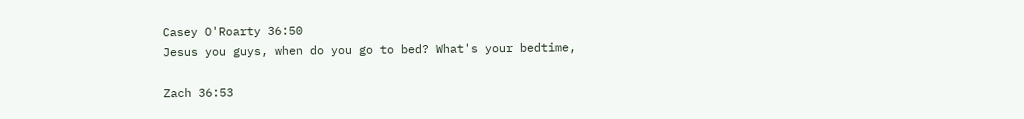Casey O'Roarty 36:50
Jesus you guys, when do you go to bed? What's your bedtime,

Zach 36:53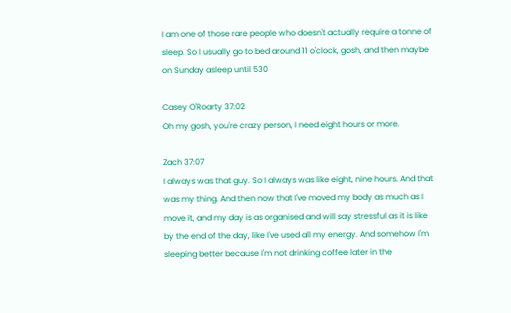I am one of those rare people who doesn't actually require a tonne of sleep. So I usually go to bed around 11 o'clock, gosh, and then maybe on Sunday asleep until 530

Casey O'Roarty 37:02
Oh my gosh, you're crazy person, I need eight hours or more.

Zach 37:07
I always was that guy. So I always was like eight, nine hours. And that was my thing. And then now that I've moved my body as much as I move it, and my day is as organised and will say stressful as it is like by the end of the day, like I've used all my energy. And somehow I'm sleeping better because I'm not drinking coffee later in the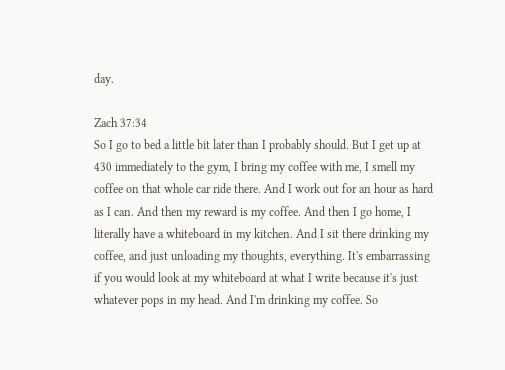day.

Zach 37:34
So I go to bed a little bit later than I probably should. But I get up at 430 immediately to the gym, I bring my coffee with me, I smell my coffee on that whole car ride there. And I work out for an hour as hard as I can. And then my reward is my coffee. And then I go home, I literally have a whiteboard in my kitchen. And I sit there drinking my coffee, and just unloading my thoughts, everything. It's embarrassing if you would look at my whiteboard at what I write because it's just whatever pops in my head. And I'm drinking my coffee. So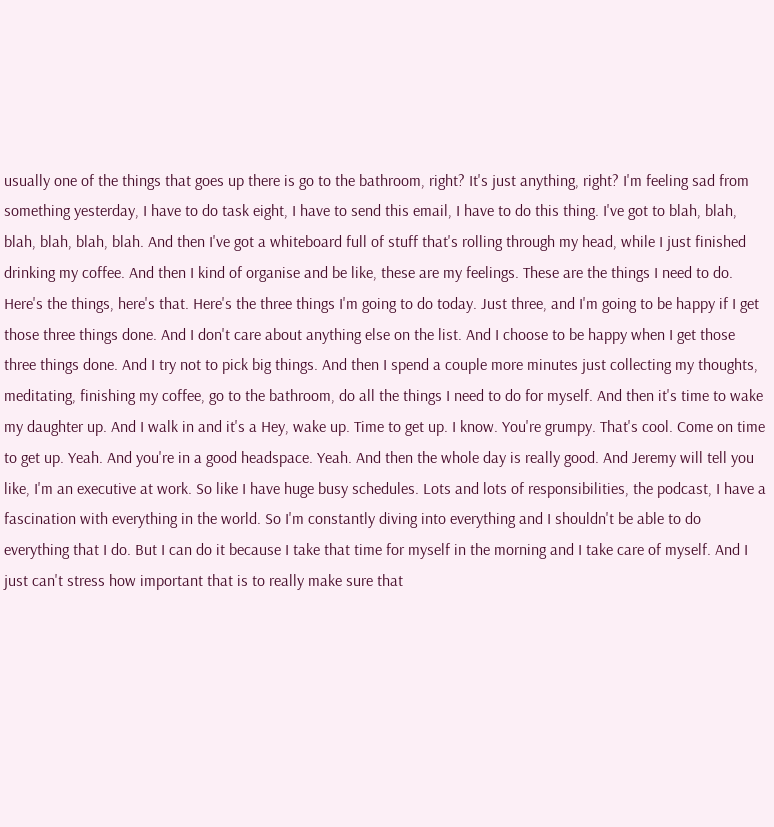usually one of the things that goes up there is go to the bathroom, right? It's just anything, right? I'm feeling sad from something yesterday, I have to do task eight, I have to send this email, I have to do this thing. I've got to blah, blah, blah, blah, blah, blah. And then I've got a whiteboard full of stuff that's rolling through my head, while I just finished drinking my coffee. And then I kind of organise and be like, these are my feelings. These are the things I need to do. Here's the things, here's that. Here's the three things I'm going to do today. Just three, and I'm going to be happy if I get those three things done. And I don't care about anything else on the list. And I choose to be happy when I get those three things done. And I try not to pick big things. And then I spend a couple more minutes just collecting my thoughts, meditating, finishing my coffee, go to the bathroom, do all the things I need to do for myself. And then it's time to wake my daughter up. And I walk in and it's a Hey, wake up. Time to get up. I know. You're grumpy. That's cool. Come on time to get up. Yeah. And you're in a good headspace. Yeah. And then the whole day is really good. And Jeremy will tell you like, I'm an executive at work. So like I have huge busy schedules. Lots and lots of responsibilities, the podcast, I have a fascination with everything in the world. So I'm constantly diving into everything and I shouldn't be able to do everything that I do. But I can do it because I take that time for myself in the morning and I take care of myself. And I just can't stress how important that is to really make sure that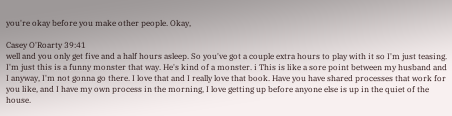you're okay before you make other people. Okay,

Casey O'Roarty 39:41
well and you only get five and a half hours asleep. So you've got a couple extra hours to play with it so I'm just teasing. I'm just this is a funny monster that way. He's kind of a monster. i This is like a sore point between my husband and I anyway, I'm not gonna go there. I love that and I really love that book. Have you have shared processes that work for you like, and I have my own process in the morning, I love getting up before anyone else is up in the quiet of the house.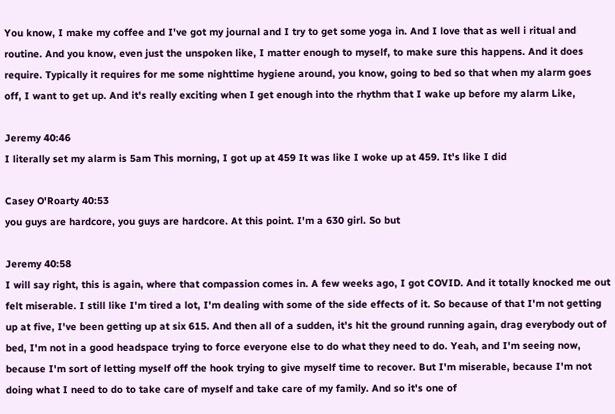You know, I make my coffee and I've got my journal and I try to get some yoga in. And I love that as well i ritual and routine. And you know, even just the unspoken like, I matter enough to myself, to make sure this happens. And it does require. Typically it requires for me some nighttime hygiene around, you know, going to bed so that when my alarm goes off, I want to get up. And it's really exciting when I get enough into the rhythm that I wake up before my alarm Like,

Jeremy 40:46
I literally set my alarm is 5am This morning, I got up at 459 It was like I woke up at 459. It's like I did

Casey O'Roarty 40:53
you guys are hardcore, you guys are hardcore. At this point. I'm a 630 girl. So but

Jeremy 40:58
I will say right, this is again, where that compassion comes in. A few weeks ago, I got COVID. And it totally knocked me out felt miserable. I still like I'm tired a lot, I'm dealing with some of the side effects of it. So because of that I'm not getting up at five, I've been getting up at six 615. And then all of a sudden, it's hit the ground running again, drag everybody out of bed, I'm not in a good headspace trying to force everyone else to do what they need to do. Yeah, and I'm seeing now, because I'm sort of letting myself off the hook trying to give myself time to recover. But I'm miserable, because I'm not doing what I need to do to take care of myself and take care of my family. And so it's one of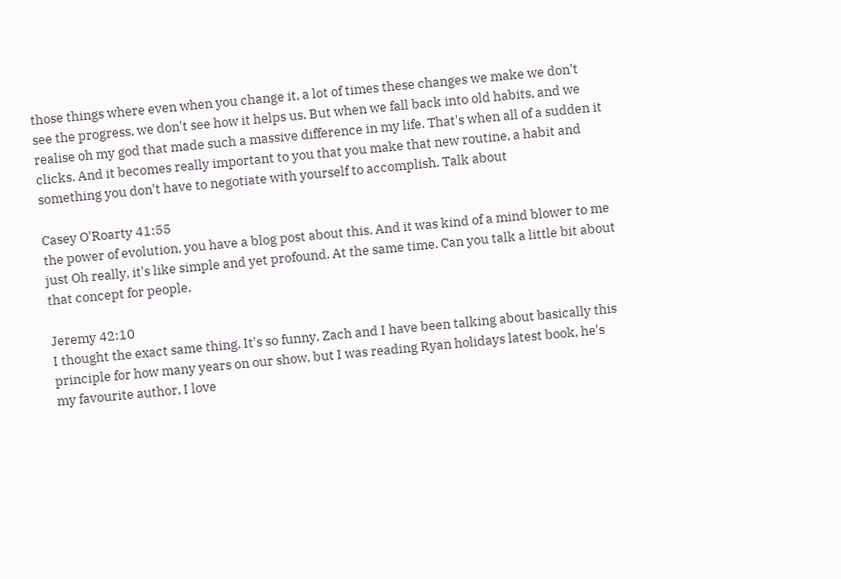those things where even when you change it, a lot of times these changes we make we don't see the progress, we don't see how it helps us. But when we fall back into old habits, and we realise oh my god that made such a massive difference in my life. That's when all of a sudden it clicks. And it becomes really important to you that you make that new routine, a habit and something you don't have to negotiate with yourself to accomplish. Talk about

Casey O'Roarty 41:55
the power of evolution, you have a blog post about this. And it was kind of a mind blower to me just Oh really, it's like simple and yet profound. At the same time. Can you talk a little bit about that concept for people,

Jeremy 42:10
I thought the exact same thing. It's so funny, Zach and I have been talking about basically this principle for how many years on our show, but I was reading Ryan holidays latest book, he's my favourite author, I love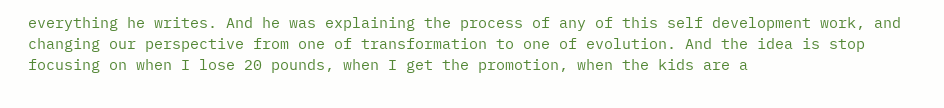everything he writes. And he was explaining the process of any of this self development work, and changing our perspective from one of transformation to one of evolution. And the idea is stop focusing on when I lose 20 pounds, when I get the promotion, when the kids are a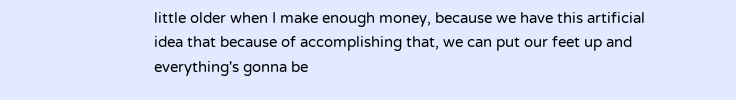little older when I make enough money, because we have this artificial idea that because of accomplishing that, we can put our feet up and everything's gonna be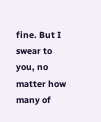fine. But I swear to you, no matter how many of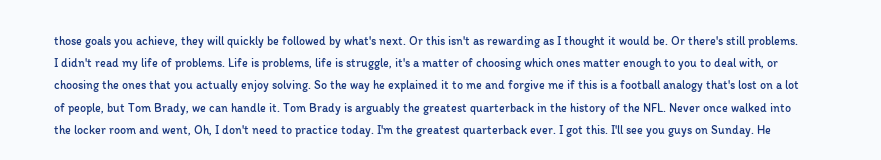those goals you achieve, they will quickly be followed by what's next. Or this isn't as rewarding as I thought it would be. Or there's still problems. I didn't read my life of problems. Life is problems, life is struggle, it's a matter of choosing which ones matter enough to you to deal with, or choosing the ones that you actually enjoy solving. So the way he explained it to me and forgive me if this is a football analogy that's lost on a lot of people, but Tom Brady, we can handle it. Tom Brady is arguably the greatest quarterback in the history of the NFL. Never once walked into the locker room and went, Oh, I don't need to practice today. I'm the greatest quarterback ever. I got this. I'll see you guys on Sunday. He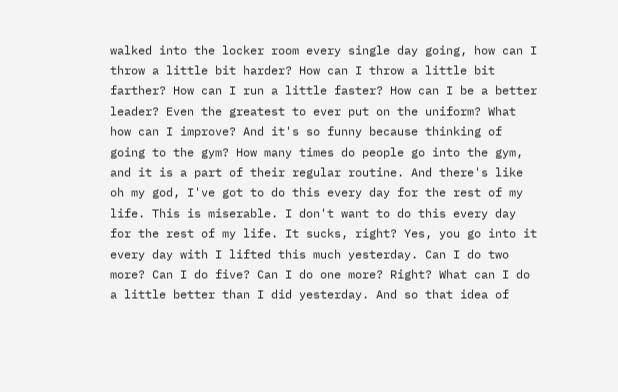walked into the locker room every single day going, how can I throw a little bit harder? How can I throw a little bit farther? How can I run a little faster? How can I be a better leader? Even the greatest to ever put on the uniform? What how can I improve? And it's so funny because thinking of going to the gym? How many times do people go into the gym, and it is a part of their regular routine. And there's like oh my god, I've got to do this every day for the rest of my life. This is miserable. I don't want to do this every day for the rest of my life. It sucks, right? Yes, you go into it every day with I lifted this much yesterday. Can I do two more? Can I do five? Can I do one more? Right? What can I do a little better than I did yesterday. And so that idea of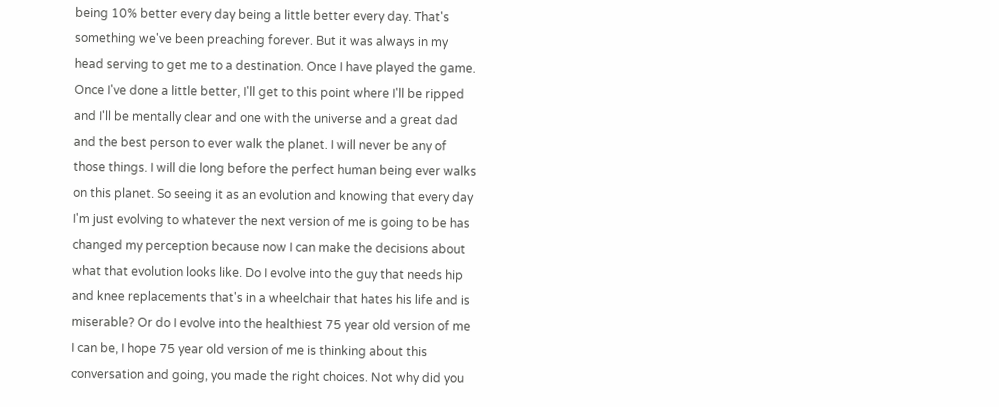being 10% better every day being a little better every day. That's something we've been preaching forever. But it was always in my head serving to get me to a destination. Once I have played the game. Once I've done a little better, I'll get to this point where I'll be ripped and I'll be mentally clear and one with the universe and a great dad and the best person to ever walk the planet. I will never be any of those things. I will die long before the perfect human being ever walks on this planet. So seeing it as an evolution and knowing that every day I'm just evolving to whatever the next version of me is going to be has changed my perception because now I can make the decisions about what that evolution looks like. Do I evolve into the guy that needs hip and knee replacements that's in a wheelchair that hates his life and is miserable? Or do I evolve into the healthiest 75 year old version of me I can be, I hope 75 year old version of me is thinking about this conversation and going, you made the right choices. Not why did you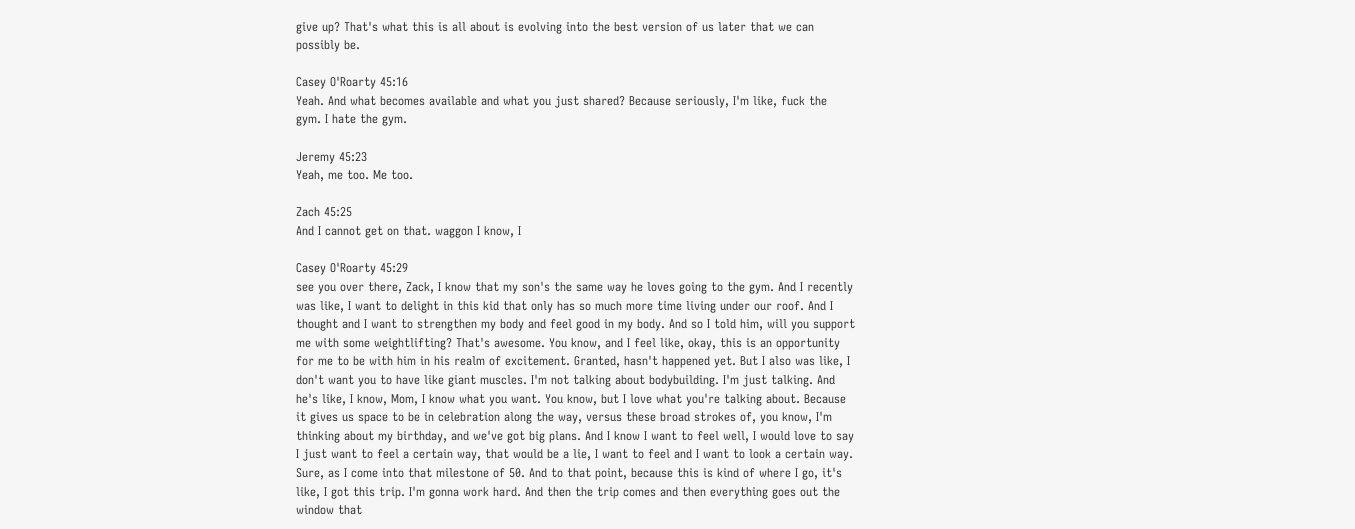give up? That's what this is all about is evolving into the best version of us later that we can possibly be.

Casey O'Roarty 45:16
Yeah. And what becomes available and what you just shared? Because seriously, I'm like, fuck the gym. I hate the gym.

Jeremy 45:23
Yeah, me too. Me too.

Zach 45:25
And I cannot get on that. waggon I know, I

Casey O'Roarty 45:29
see you over there, Zack, I know that my son's the same way he loves going to the gym. And I recently was like, I want to delight in this kid that only has so much more time living under our roof. And I thought and I want to strengthen my body and feel good in my body. And so I told him, will you support me with some weightlifting? That's awesome. You know, and I feel like, okay, this is an opportunity for me to be with him in his realm of excitement. Granted, hasn't happened yet. But I also was like, I don't want you to have like giant muscles. I'm not talking about bodybuilding. I'm just talking. And he's like, I know, Mom, I know what you want. You know, but I love what you're talking about. Because it gives us space to be in celebration along the way, versus these broad strokes of, you know, I'm thinking about my birthday, and we've got big plans. And I know I want to feel well, I would love to say I just want to feel a certain way, that would be a lie, I want to feel and I want to look a certain way. Sure, as I come into that milestone of 50. And to that point, because this is kind of where I go, it's like, I got this trip. I'm gonna work hard. And then the trip comes and then everything goes out the window that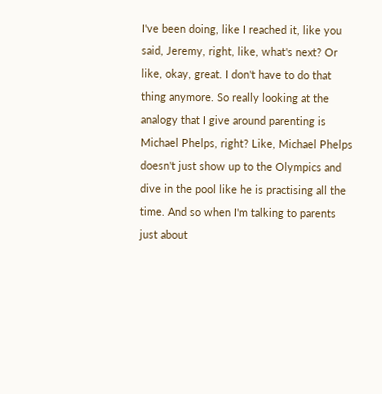I've been doing, like I reached it, like you said, Jeremy, right, like, what's next? Or like, okay, great. I don't have to do that thing anymore. So really looking at the analogy that I give around parenting is Michael Phelps, right? Like, Michael Phelps doesn't just show up to the Olympics and dive in the pool like he is practising all the time. And so when I'm talking to parents just about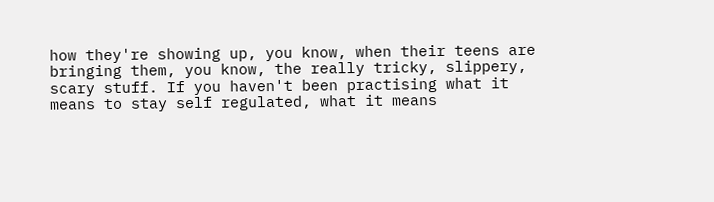how they're showing up, you know, when their teens are bringing them, you know, the really tricky, slippery, scary stuff. If you haven't been practising what it means to stay self regulated, what it means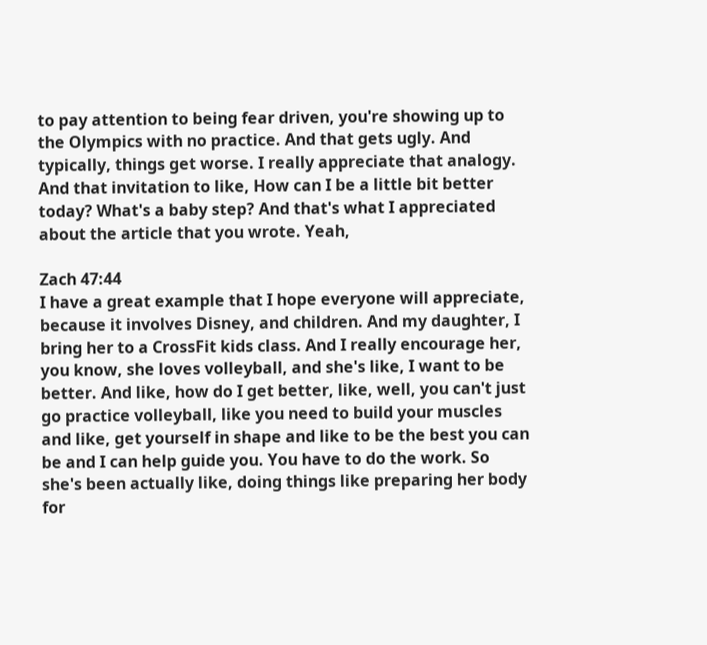to pay attention to being fear driven, you're showing up to the Olympics with no practice. And that gets ugly. And typically, things get worse. I really appreciate that analogy. And that invitation to like, How can I be a little bit better today? What's a baby step? And that's what I appreciated about the article that you wrote. Yeah,

Zach 47:44
I have a great example that I hope everyone will appreciate, because it involves Disney, and children. And my daughter, I bring her to a CrossFit kids class. And I really encourage her, you know, she loves volleyball, and she's like, I want to be better. And like, how do I get better, like, well, you can't just go practice volleyball, like you need to build your muscles and like, get yourself in shape and like to be the best you can be and I can help guide you. You have to do the work. So she's been actually like, doing things like preparing her body for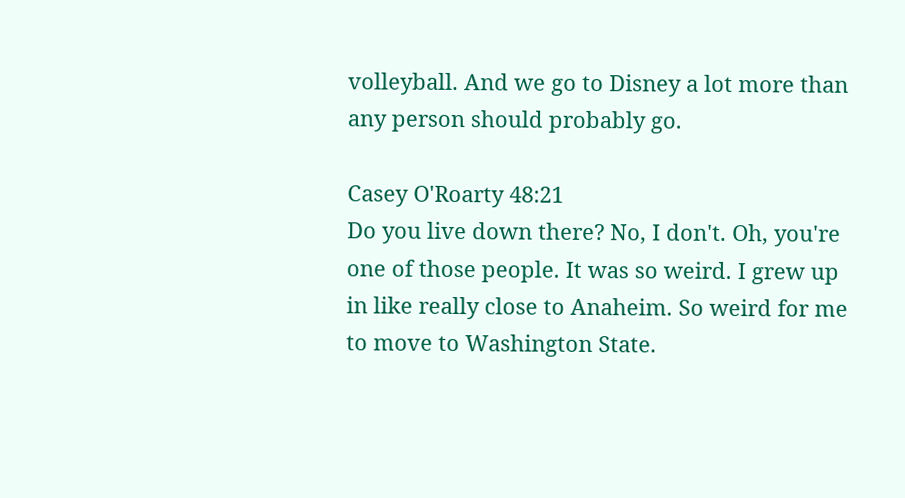volleyball. And we go to Disney a lot more than any person should probably go.

Casey O'Roarty 48:21
Do you live down there? No, I don't. Oh, you're one of those people. It was so weird. I grew up in like really close to Anaheim. So weird for me to move to Washington State.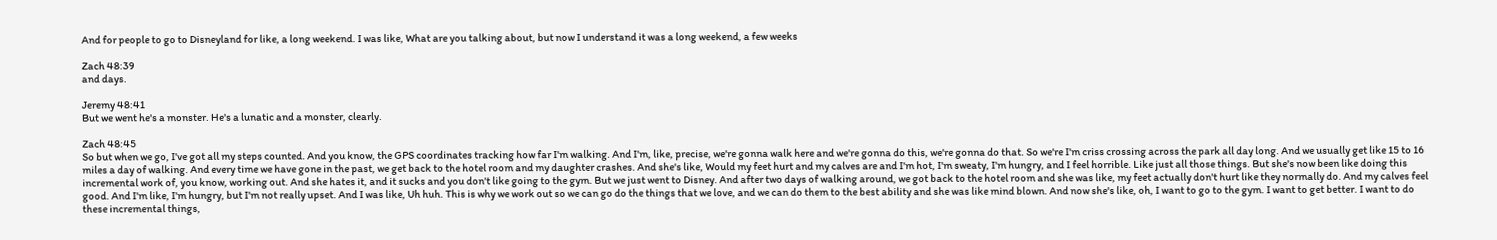And for people to go to Disneyland for like, a long weekend. I was like, What are you talking about, but now I understand it was a long weekend, a few weeks

Zach 48:39
and days.

Jeremy 48:41
But we went he's a monster. He's a lunatic and a monster, clearly.

Zach 48:45
So but when we go, I've got all my steps counted. And you know, the GPS coordinates tracking how far I'm walking. And I'm, like, precise, we're gonna walk here and we're gonna do this, we're gonna do that. So we're I'm criss crossing across the park all day long. And we usually get like 15 to 16 miles a day of walking. And every time we have gone in the past, we get back to the hotel room and my daughter crashes. And she's like, Would my feet hurt and my calves are and I'm hot, I'm sweaty, I'm hungry, and I feel horrible. Like just all those things. But she's now been like doing this incremental work of, you know, working out. And she hates it, and it sucks and you don't like going to the gym. But we just went to Disney. And after two days of walking around, we got back to the hotel room and she was like, my feet actually don't hurt like they normally do. And my calves feel good. And I'm like, I'm hungry, but I'm not really upset. And I was like, Uh huh. This is why we work out so we can go do the things that we love, and we can do them to the best ability and she was like mind blown. And now she's like, oh, I want to go to the gym. I want to get better. I want to do these incremental things,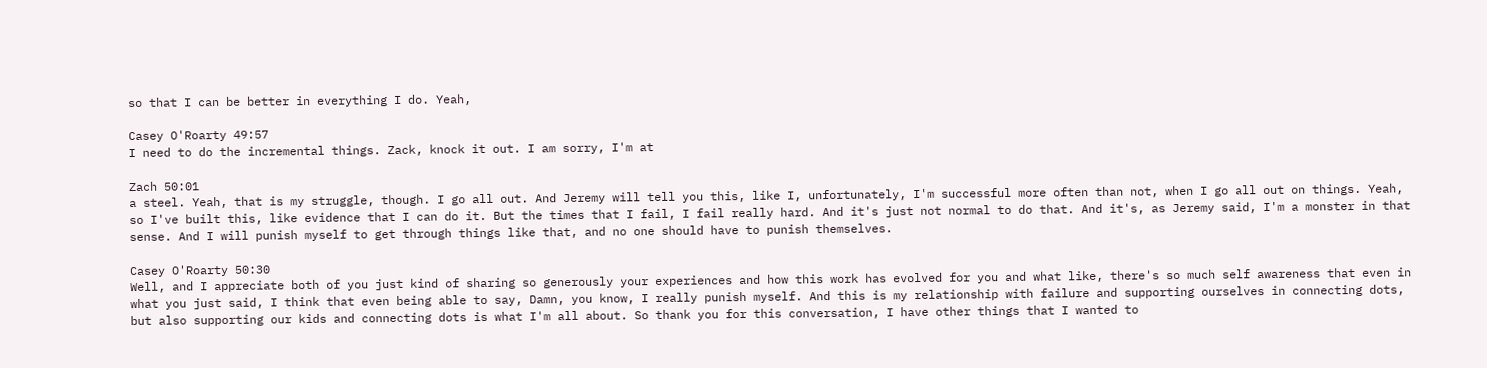so that I can be better in everything I do. Yeah,

Casey O'Roarty 49:57
I need to do the incremental things. Zack, knock it out. I am sorry, I'm at

Zach 50:01
a steel. Yeah, that is my struggle, though. I go all out. And Jeremy will tell you this, like I, unfortunately, I'm successful more often than not, when I go all out on things. Yeah, so I've built this, like evidence that I can do it. But the times that I fail, I fail really hard. And it's just not normal to do that. And it's, as Jeremy said, I'm a monster in that sense. And I will punish myself to get through things like that, and no one should have to punish themselves.

Casey O'Roarty 50:30
Well, and I appreciate both of you just kind of sharing so generously your experiences and how this work has evolved for you and what like, there's so much self awareness that even in what you just said, I think that even being able to say, Damn, you know, I really punish myself. And this is my relationship with failure and supporting ourselves in connecting dots, but also supporting our kids and connecting dots is what I'm all about. So thank you for this conversation, I have other things that I wanted to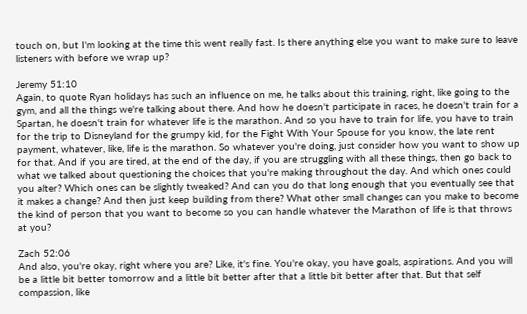touch on, but I'm looking at the time this went really fast. Is there anything else you want to make sure to leave listeners with before we wrap up?

Jeremy 51:10
Again, to quote Ryan holidays has such an influence on me, he talks about this training, right, like going to the gym, and all the things we're talking about there. And how he doesn't participate in races, he doesn't train for a Spartan, he doesn't train for whatever life is the marathon. And so you have to train for life, you have to train for the trip to Disneyland for the grumpy kid, for the Fight With Your Spouse for you know, the late rent payment, whatever, like, life is the marathon. So whatever you're doing, just consider how you want to show up for that. And if you are tired, at the end of the day, if you are struggling with all these things, then go back to what we talked about questioning the choices that you're making throughout the day. And which ones could you alter? Which ones can be slightly tweaked? And can you do that long enough that you eventually see that it makes a change? And then just keep building from there? What other small changes can you make to become the kind of person that you want to become so you can handle whatever the Marathon of life is that throws at you?

Zach 52:06
And also, you're okay, right where you are? Like, it's fine. You're okay, you have goals, aspirations. And you will be a little bit better tomorrow and a little bit better after that a little bit better after that. But that self compassion, like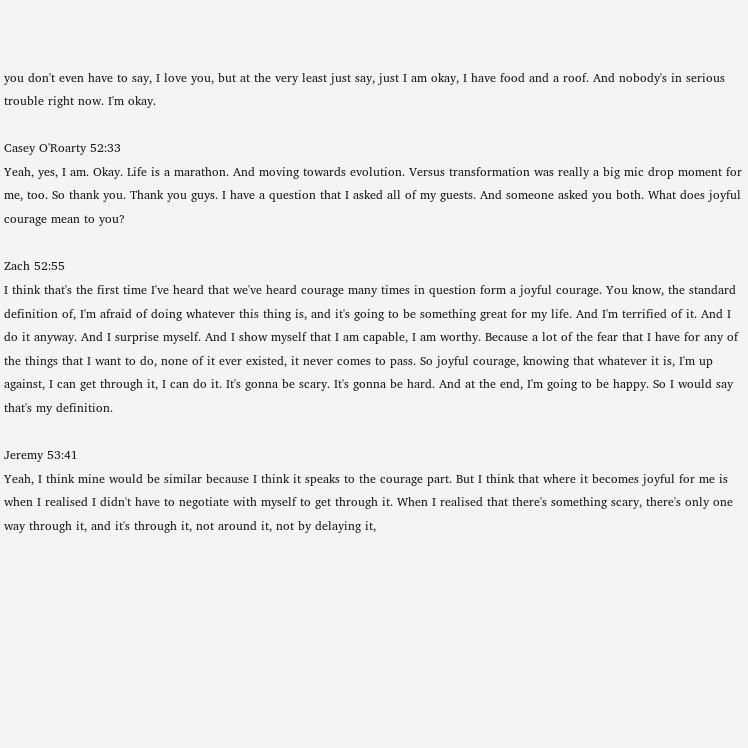you don't even have to say, I love you, but at the very least just say, just I am okay, I have food and a roof. And nobody's in serious trouble right now. I'm okay.

Casey O'Roarty 52:33
Yeah, yes, I am. Okay. Life is a marathon. And moving towards evolution. Versus transformation was really a big mic drop moment for me, too. So thank you. Thank you guys. I have a question that I asked all of my guests. And someone asked you both. What does joyful courage mean to you?

Zach 52:55
I think that's the first time I've heard that we've heard courage many times in question form a joyful courage. You know, the standard definition of, I'm afraid of doing whatever this thing is, and it's going to be something great for my life. And I'm terrified of it. And I do it anyway. And I surprise myself. And I show myself that I am capable, I am worthy. Because a lot of the fear that I have for any of the things that I want to do, none of it ever existed, it never comes to pass. So joyful courage, knowing that whatever it is, I'm up against, I can get through it, I can do it. It's gonna be scary. It's gonna be hard. And at the end, I'm going to be happy. So I would say that's my definition.

Jeremy 53:41
Yeah, I think mine would be similar because I think it speaks to the courage part. But I think that where it becomes joyful for me is when I realised I didn't have to negotiate with myself to get through it. When I realised that there's something scary, there's only one way through it, and it's through it, not around it, not by delaying it,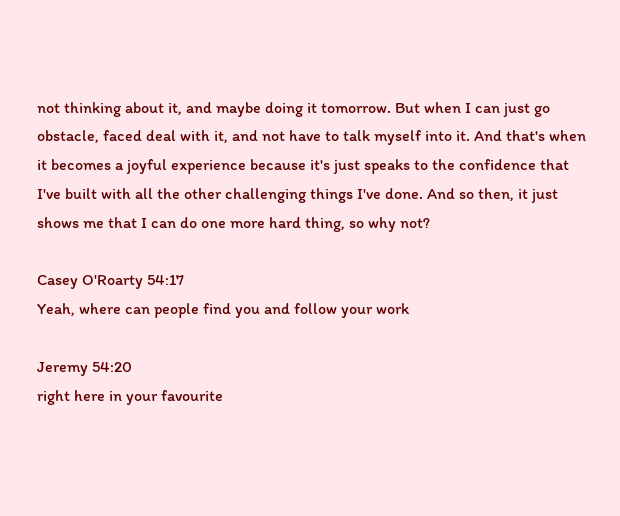not thinking about it, and maybe doing it tomorrow. But when I can just go obstacle, faced deal with it, and not have to talk myself into it. And that's when it becomes a joyful experience because it's just speaks to the confidence that I've built with all the other challenging things I've done. And so then, it just shows me that I can do one more hard thing, so why not?

Casey O'Roarty 54:17
Yeah, where can people find you and follow your work

Jeremy 54:20
right here in your favourite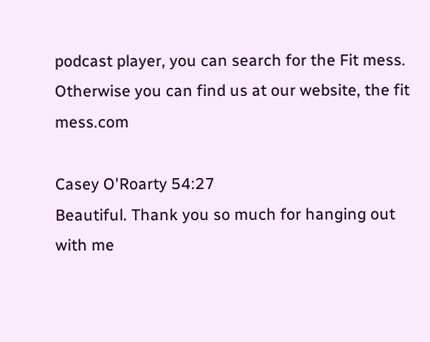podcast player, you can search for the Fit mess. Otherwise you can find us at our website, the fit mess.com

Casey O'Roarty 54:27
Beautiful. Thank you so much for hanging out with me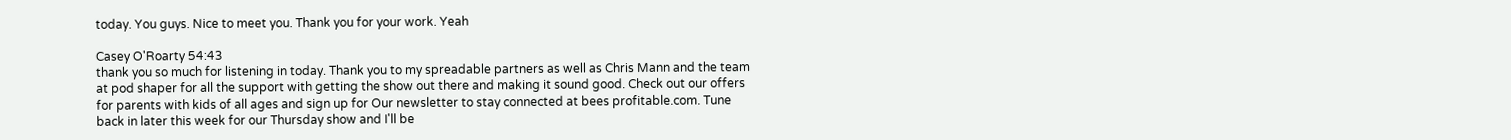today. You guys. Nice to meet you. Thank you for your work. Yeah

Casey O'Roarty 54:43
thank you so much for listening in today. Thank you to my spreadable partners as well as Chris Mann and the team at pod shaper for all the support with getting the show out there and making it sound good. Check out our offers for parents with kids of all ages and sign up for Our newsletter to stay connected at bees profitable.com. Tune back in later this week for our Thursday show and I'll be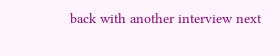back with another interview next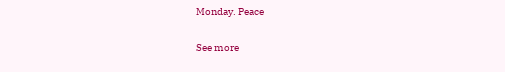Monday. Peace

See more